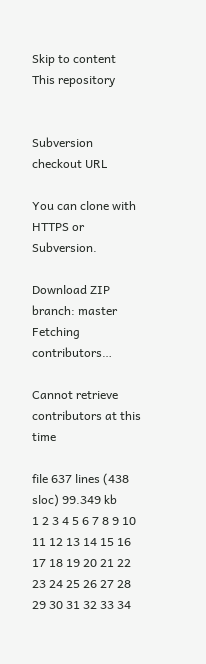Skip to content
This repository


Subversion checkout URL

You can clone with HTTPS or Subversion.

Download ZIP
branch: master
Fetching contributors…

Cannot retrieve contributors at this time

file 637 lines (438 sloc) 99.349 kb
1 2 3 4 5 6 7 8 9 10 11 12 13 14 15 16 17 18 19 20 21 22 23 24 25 26 27 28 29 30 31 32 33 34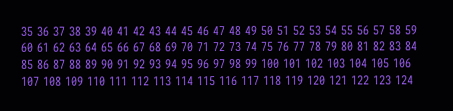35 36 37 38 39 40 41 42 43 44 45 46 47 48 49 50 51 52 53 54 55 56 57 58 59 60 61 62 63 64 65 66 67 68 69 70 71 72 73 74 75 76 77 78 79 80 81 82 83 84 85 86 87 88 89 90 91 92 93 94 95 96 97 98 99 100 101 102 103 104 105 106 107 108 109 110 111 112 113 114 115 116 117 118 119 120 121 122 123 124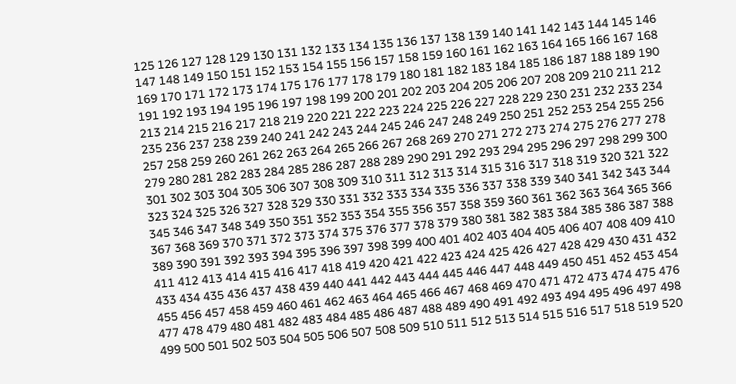125 126 127 128 129 130 131 132 133 134 135 136 137 138 139 140 141 142 143 144 145 146 147 148 149 150 151 152 153 154 155 156 157 158 159 160 161 162 163 164 165 166 167 168 169 170 171 172 173 174 175 176 177 178 179 180 181 182 183 184 185 186 187 188 189 190 191 192 193 194 195 196 197 198 199 200 201 202 203 204 205 206 207 208 209 210 211 212 213 214 215 216 217 218 219 220 221 222 223 224 225 226 227 228 229 230 231 232 233 234 235 236 237 238 239 240 241 242 243 244 245 246 247 248 249 250 251 252 253 254 255 256 257 258 259 260 261 262 263 264 265 266 267 268 269 270 271 272 273 274 275 276 277 278 279 280 281 282 283 284 285 286 287 288 289 290 291 292 293 294 295 296 297 298 299 300 301 302 303 304 305 306 307 308 309 310 311 312 313 314 315 316 317 318 319 320 321 322 323 324 325 326 327 328 329 330 331 332 333 334 335 336 337 338 339 340 341 342 343 344 345 346 347 348 349 350 351 352 353 354 355 356 357 358 359 360 361 362 363 364 365 366 367 368 369 370 371 372 373 374 375 376 377 378 379 380 381 382 383 384 385 386 387 388 389 390 391 392 393 394 395 396 397 398 399 400 401 402 403 404 405 406 407 408 409 410 411 412 413 414 415 416 417 418 419 420 421 422 423 424 425 426 427 428 429 430 431 432 433 434 435 436 437 438 439 440 441 442 443 444 445 446 447 448 449 450 451 452 453 454 455 456 457 458 459 460 461 462 463 464 465 466 467 468 469 470 471 472 473 474 475 476 477 478 479 480 481 482 483 484 485 486 487 488 489 490 491 492 493 494 495 496 497 498 499 500 501 502 503 504 505 506 507 508 509 510 511 512 513 514 515 516 517 518 519 520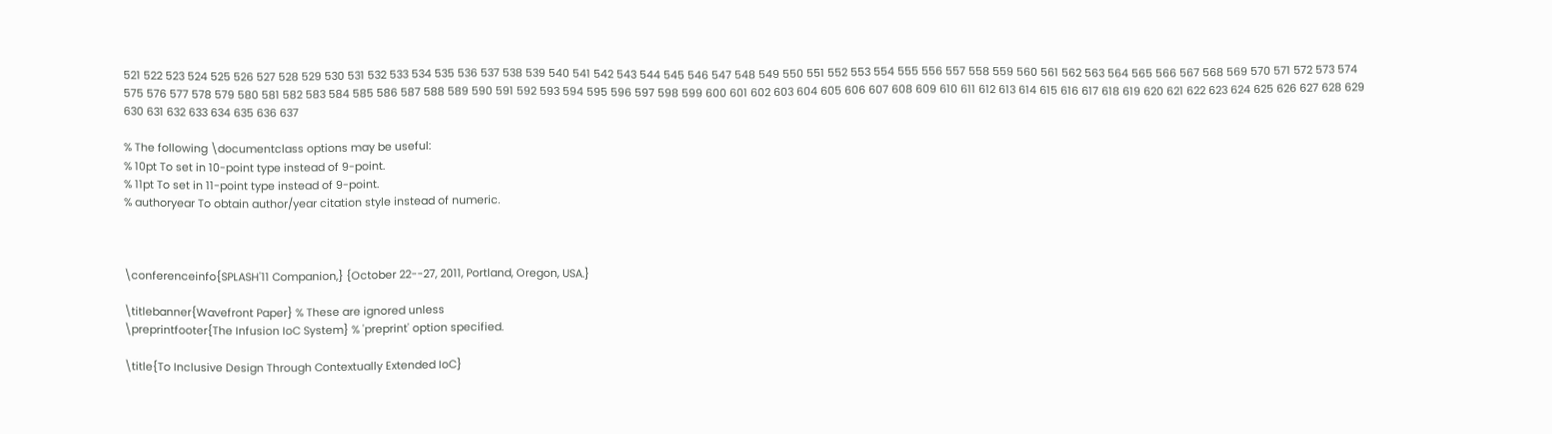521 522 523 524 525 526 527 528 529 530 531 532 533 534 535 536 537 538 539 540 541 542 543 544 545 546 547 548 549 550 551 552 553 554 555 556 557 558 559 560 561 562 563 564 565 566 567 568 569 570 571 572 573 574 575 576 577 578 579 580 581 582 583 584 585 586 587 588 589 590 591 592 593 594 595 596 597 598 599 600 601 602 603 604 605 606 607 608 609 610 611 612 613 614 615 616 617 618 619 620 621 622 623 624 625 626 627 628 629 630 631 632 633 634 635 636 637

% The following \documentclass options may be useful:
% 10pt To set in 10-point type instead of 9-point.
% 11pt To set in 11-point type instead of 9-point.
% authoryear To obtain author/year citation style instead of numeric.



\conferenceinfo{SPLASH'11 Companion,} {October 22--27, 2011, Portland, Oregon, USA.}

\titlebanner{Wavefront Paper} % These are ignored unless
\preprintfooter{The Infusion IoC System} % 'preprint' option specified.

\title{To Inclusive Design Through Contextually Extended IoC}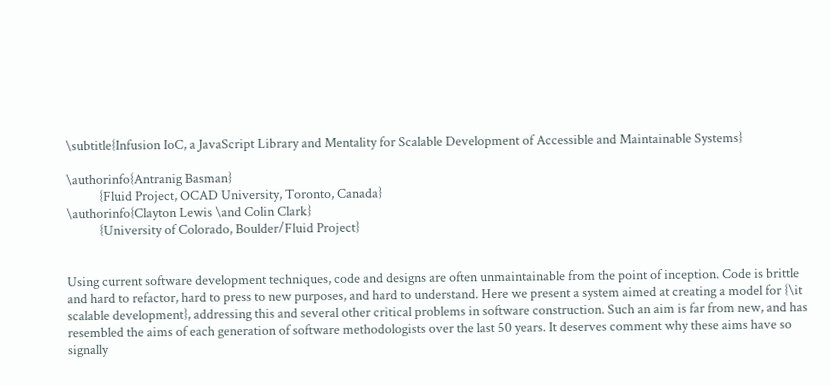\subtitle{Infusion IoC, a JavaScript Library and Mentality for Scalable Development of Accessible and Maintainable Systems}

\authorinfo{Antranig Basman}
           {Fluid Project, OCAD University, Toronto, Canada}
\authorinfo{Clayton Lewis \and Colin Clark}
           {University of Colorado, Boulder/Fluid Project}


Using current software development techniques, code and designs are often unmaintainable from the point of inception. Code is brittle and hard to refactor, hard to press to new purposes, and hard to understand. Here we present a system aimed at creating a model for {\it scalable development}, addressing this and several other critical problems in software construction. Such an aim is far from new, and has resembled the aims of each generation of software methodologists over the last 50 years. It deserves comment why these aims have so signally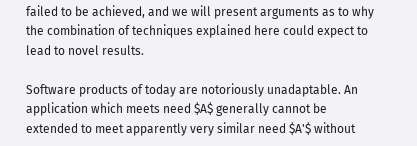failed to be achieved, and we will present arguments as to why the combination of techniques explained here could expect to lead to novel results.

Software products of today are notoriously unadaptable. An application which meets need $A$ generally cannot be extended to meet apparently very similar need $A'$ without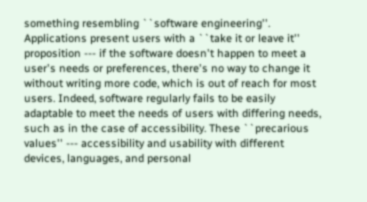something resembling ``software engineering''. Applications present users with a ``take it or leave it'' proposition --- if the software doesn't happen to meet a user's needs or preferences, there's no way to change it without writing more code, which is out of reach for most users. Indeed, software regularly fails to be easily adaptable to meet the needs of users with differing needs, such as in the case of accessibility. These ``precarious values'' --- accessibility and usability with different devices, languages, and personal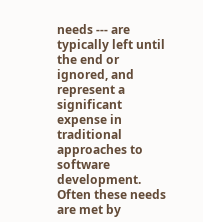needs --- are typically left until the end or ignored, and represent a significant expense in traditional approaches to software development. Often these needs are met by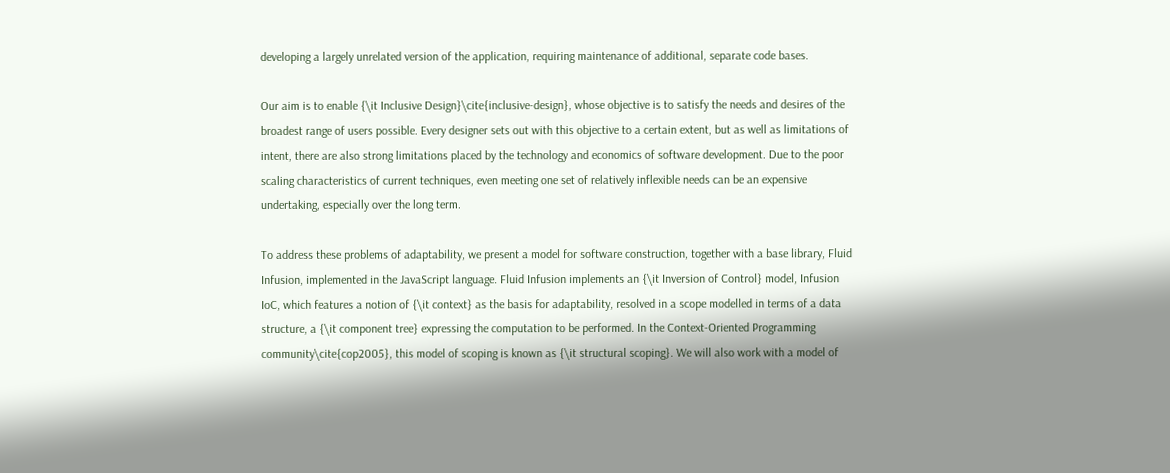developing a largely unrelated version of the application, requiring maintenance of additional, separate code bases.

Our aim is to enable {\it Inclusive Design}\cite{inclusive-design}, whose objective is to satisfy the needs and desires of the broadest range of users possible. Every designer sets out with this objective to a certain extent, but as well as limitations of intent, there are also strong limitations placed by the technology and economics of software development. Due to the poor scaling characteristics of current techniques, even meeting one set of relatively inflexible needs can be an expensive undertaking, especially over the long term.

To address these problems of adaptability, we present a model for software construction, together with a base library, Fluid Infusion, implemented in the JavaScript language. Fluid Infusion implements an {\it Inversion of Control} model, Infusion IoC, which features a notion of {\it context} as the basis for adaptability, resolved in a scope modelled in terms of a data structure, a {\it component tree} expressing the computation to be performed. In the Context-Oriented Programming community\cite{cop2005}, this model of scoping is known as {\it structural scoping}. We will also work with a model of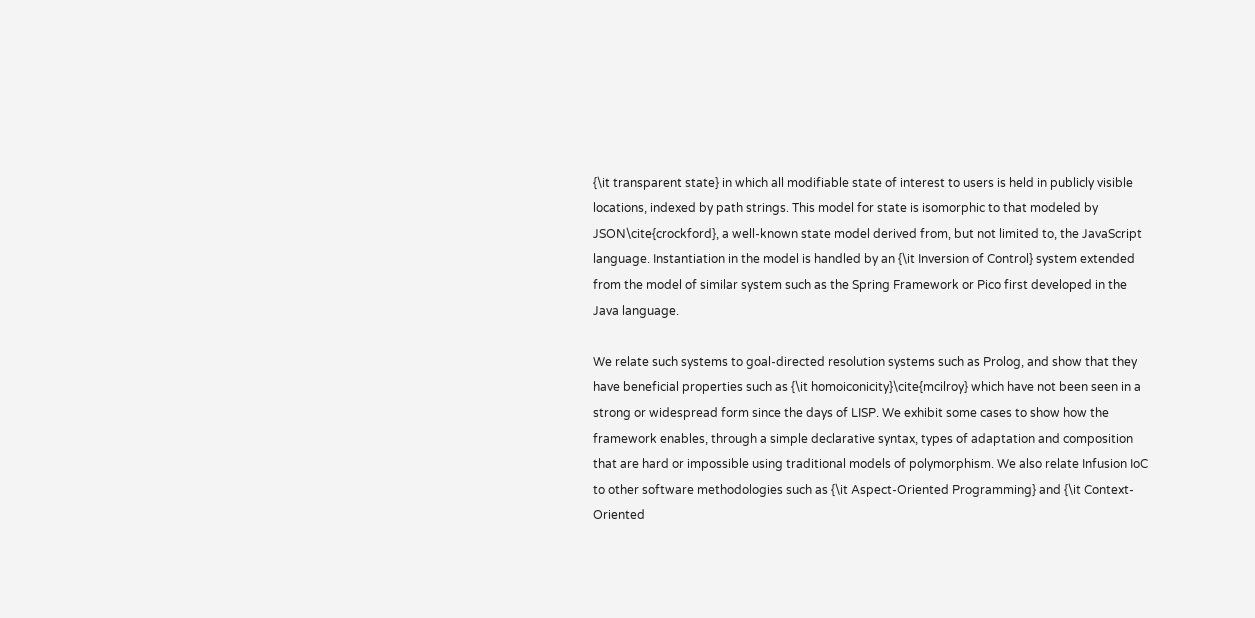{\it transparent state} in which all modifiable state of interest to users is held in publicly visible locations, indexed by path strings. This model for state is isomorphic to that modeled by JSON\cite{crockford}, a well-known state model derived from, but not limited to, the JavaScript language. Instantiation in the model is handled by an {\it Inversion of Control} system extended from the model of similar system such as the Spring Framework or Pico first developed in the Java language.

We relate such systems to goal-directed resolution systems such as Prolog, and show that they have beneficial properties such as {\it homoiconicity}\cite{mcilroy} which have not been seen in a strong or widespread form since the days of LISP. We exhibit some cases to show how the framework enables, through a simple declarative syntax, types of adaptation and composition that are hard or impossible using traditional models of polymorphism. We also relate Infusion IoC to other software methodologies such as {\it Aspect-Oriented Programming} and {\it Context-Oriented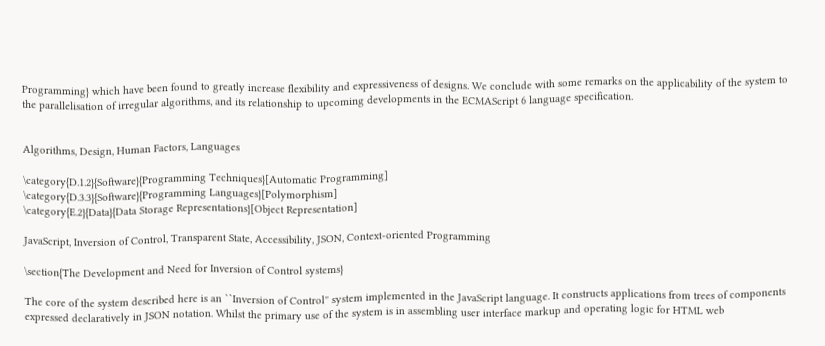Programming} which have been found to greatly increase flexibility and expressiveness of designs. We conclude with some remarks on the applicability of the system to the parallelisation of irregular algorithms, and its relationship to upcoming developments in the ECMAScript 6 language specification.


Algorithms, Design, Human Factors, Languages

\category{D.1.2}{Software}{Programming Techniques}[Automatic Programming]
\category{D.3.3}{Software}{Programming Languages}[Polymorphism]
\category{E.2}{Data}{Data Storage Representations}[Object Representation]

JavaScript, Inversion of Control, Transparent State, Accessibility, JSON, Context-oriented Programming

\section{The Development and Need for Inversion of Control systems}

The core of the system described here is an ``Inversion of Control'' system implemented in the JavaScript language. It constructs applications from trees of components expressed declaratively in JSON notation. Whilst the primary use of the system is in assembling user interface markup and operating logic for HTML web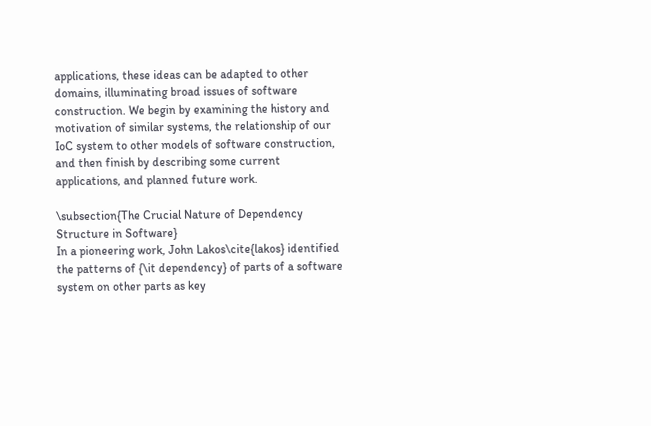applications, these ideas can be adapted to other domains, illuminating broad issues of software construction. We begin by examining the history and motivation of similar systems, the relationship of our IoC system to other models of software construction, and then finish by describing some current applications, and planned future work.

\subsection{The Crucial Nature of Dependency Structure in Software}
In a pioneering work, John Lakos\cite{lakos} identified the patterns of {\it dependency} of parts of a software system on other parts as key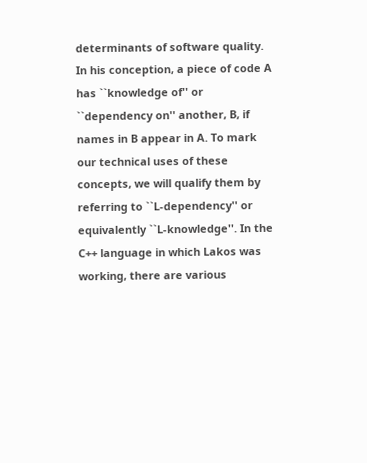determinants of software quality. In his conception, a piece of code A has ``knowledge of'' or ``dependency on'' another, B, if names in B appear in A. To mark our technical uses of these concepts, we will qualify them by referring to ``L-dependency'' or equivalently ``L-knowledge''. In the C++ language in which Lakos was working, there are various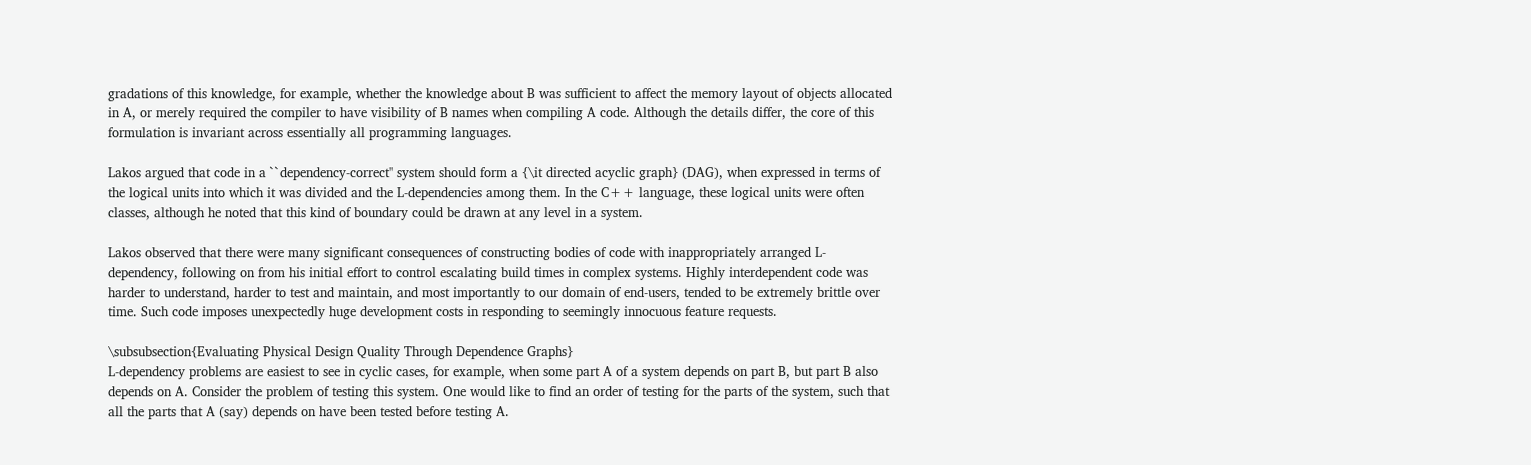gradations of this knowledge, for example, whether the knowledge about B was sufficient to affect the memory layout of objects allocated in A, or merely required the compiler to have visibility of B names when compiling A code. Although the details differ, the core of this formulation is invariant across essentially all programming languages.

Lakos argued that code in a ``dependency-correct'' system should form a {\it directed acyclic graph} (DAG), when expressed in terms of the logical units into which it was divided and the L-dependencies among them. In the C++ language, these logical units were often classes, although he noted that this kind of boundary could be drawn at any level in a system.

Lakos observed that there were many significant consequences of constructing bodies of code with inappropriately arranged L-dependency, following on from his initial effort to control escalating build times in complex systems. Highly interdependent code was harder to understand, harder to test and maintain, and most importantly to our domain of end-users, tended to be extremely brittle over time. Such code imposes unexpectedly huge development costs in responding to seemingly innocuous feature requests.

\subsubsection{Evaluating Physical Design Quality Through Dependence Graphs}
L-dependency problems are easiest to see in cyclic cases, for example, when some part A of a system depends on part B, but part B also depends on A. Consider the problem of testing this system. One would like to find an order of testing for the parts of the system, such that all the parts that A (say) depends on have been tested before testing A.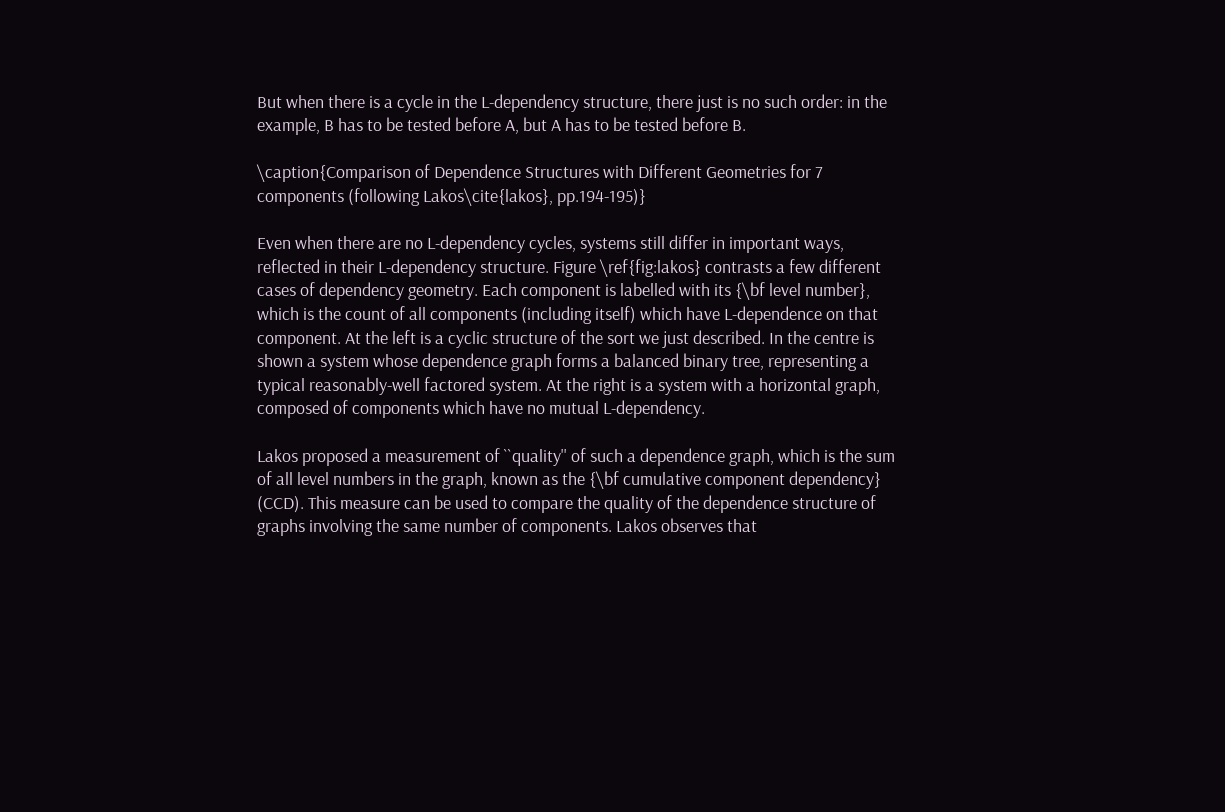But when there is a cycle in the L-dependency structure, there just is no such order: in the example, B has to be tested before A, but A has to be tested before B.

\caption{Comparison of Dependence Structures with Different Geometries for 7 components (following Lakos\cite{lakos}, pp.194-195)}

Even when there are no L-dependency cycles, systems still differ in important ways, reflected in their L-dependency structure. Figure \ref{fig:lakos} contrasts a few different cases of dependency geometry. Each component is labelled with its {\bf level number}, which is the count of all components (including itself) which have L-dependence on that component. At the left is a cyclic structure of the sort we just described. In the centre is shown a system whose dependence graph forms a balanced binary tree, representing a typical reasonably-well factored system. At the right is a system with a horizontal graph, composed of components which have no mutual L-dependency.

Lakos proposed a measurement of ``quality'' of such a dependence graph, which is the sum of all level numbers in the graph, known as the {\bf cumulative component dependency} (CCD). This measure can be used to compare the quality of the dependence structure of graphs involving the same number of components. Lakos observes that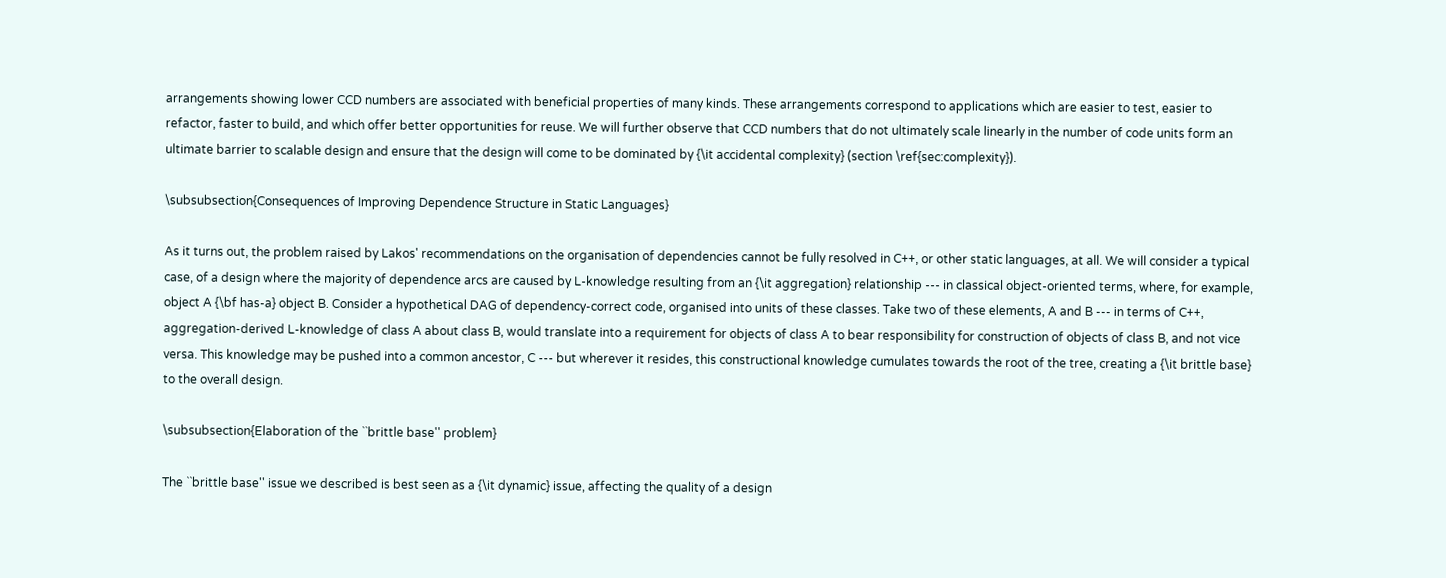arrangements showing lower CCD numbers are associated with beneficial properties of many kinds. These arrangements correspond to applications which are easier to test, easier to refactor, faster to build, and which offer better opportunities for reuse. We will further observe that CCD numbers that do not ultimately scale linearly in the number of code units form an ultimate barrier to scalable design and ensure that the design will come to be dominated by {\it accidental complexity} (section \ref{sec:complexity}).

\subsubsection{Consequences of Improving Dependence Structure in Static Languages}

As it turns out, the problem raised by Lakos' recommendations on the organisation of dependencies cannot be fully resolved in C++, or other static languages, at all. We will consider a typical case, of a design where the majority of dependence arcs are caused by L-knowledge resulting from an {\it aggregation} relationship --- in classical object-oriented terms, where, for example, object A {\bf has-a} object B. Consider a hypothetical DAG of dependency-correct code, organised into units of these classes. Take two of these elements, A and B --- in terms of C++, aggregation-derived L-knowledge of class A about class B, would translate into a requirement for objects of class A to bear responsibility for construction of objects of class B, and not vice versa. This knowledge may be pushed into a common ancestor, C --- but wherever it resides, this constructional knowledge cumulates towards the root of the tree, creating a {\it brittle base} to the overall design.

\subsubsection{Elaboration of the ``brittle base'' problem}

The ``brittle base'' issue we described is best seen as a {\it dynamic} issue, affecting the quality of a design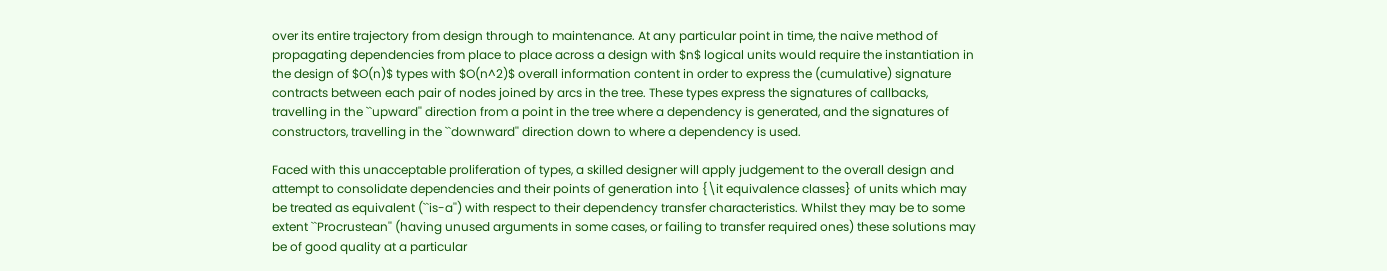over its entire trajectory from design through to maintenance. At any particular point in time, the naive method of propagating dependencies from place to place across a design with $n$ logical units would require the instantiation in the design of $O(n)$ types with $O(n^2)$ overall information content in order to express the (cumulative) signature contracts between each pair of nodes joined by arcs in the tree. These types express the signatures of callbacks, travelling in the ``upward'' direction from a point in the tree where a dependency is generated, and the signatures of constructors, travelling in the ``downward'' direction down to where a dependency is used.

Faced with this unacceptable proliferation of types, a skilled designer will apply judgement to the overall design and attempt to consolidate dependencies and their points of generation into {\it equivalence classes} of units which may be treated as equivalent (``is-a'') with respect to their dependency transfer characteristics. Whilst they may be to some extent ``Procrustean'' (having unused arguments in some cases, or failing to transfer required ones) these solutions may be of good quality at a particular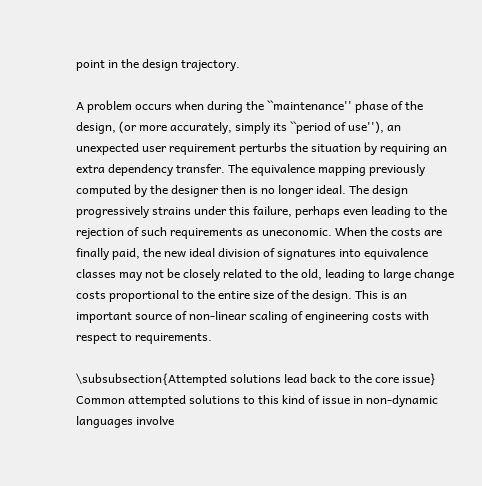point in the design trajectory.

A problem occurs when during the ``maintenance'' phase of the design, (or more accurately, simply its ``period of use''), an unexpected user requirement perturbs the situation by requiring an extra dependency transfer. The equivalence mapping previously computed by the designer then is no longer ideal. The design progressively strains under this failure, perhaps even leading to the rejection of such requirements as uneconomic. When the costs are finally paid, the new ideal division of signatures into equivalence classes may not be closely related to the old, leading to large change costs proportional to the entire size of the design. This is an important source of non-linear scaling of engineering costs with respect to requirements.

\subsubsection{Attempted solutions lead back to the core issue}
Common attempted solutions to this kind of issue in non-dynamic languages involve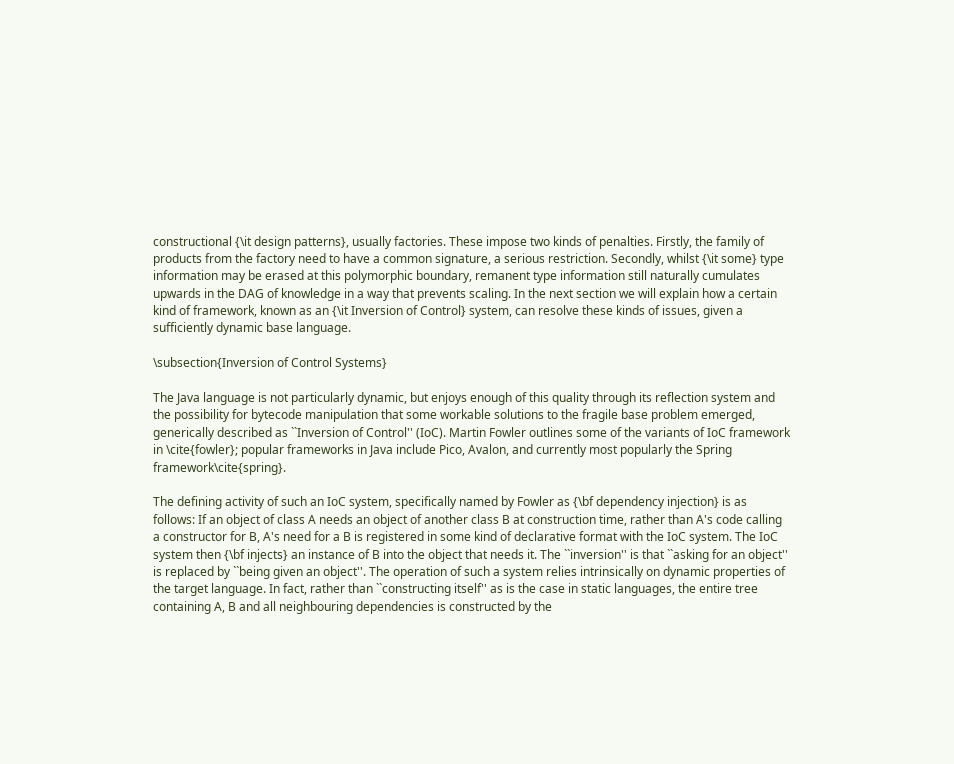constructional {\it design patterns}, usually factories. These impose two kinds of penalties. Firstly, the family of products from the factory need to have a common signature, a serious restriction. Secondly, whilst {\it some} type information may be erased at this polymorphic boundary, remanent type information still naturally cumulates upwards in the DAG of knowledge in a way that prevents scaling. In the next section we will explain how a certain kind of framework, known as an {\it Inversion of Control} system, can resolve these kinds of issues, given a sufficiently dynamic base language.

\subsection{Inversion of Control Systems}

The Java language is not particularly dynamic, but enjoys enough of this quality through its reflection system and the possibility for bytecode manipulation that some workable solutions to the fragile base problem emerged, generically described as ``Inversion of Control'' (IoC). Martin Fowler outlines some of the variants of IoC framework in \cite{fowler}; popular frameworks in Java include Pico, Avalon, and currently most popularly the Spring framework\cite{spring}.

The defining activity of such an IoC system, specifically named by Fowler as {\bf dependency injection} is as follows: If an object of class A needs an object of another class B at construction time, rather than A's code calling a constructor for B, A's need for a B is registered in some kind of declarative format with the IoC system. The IoC system then {\bf injects} an instance of B into the object that needs it. The ``inversion'' is that ``asking for an object'' is replaced by ``being given an object''. The operation of such a system relies intrinsically on dynamic properties of the target language. In fact, rather than ``constructing itself'' as is the case in static languages, the entire tree containing A, B and all neighbouring dependencies is constructed by the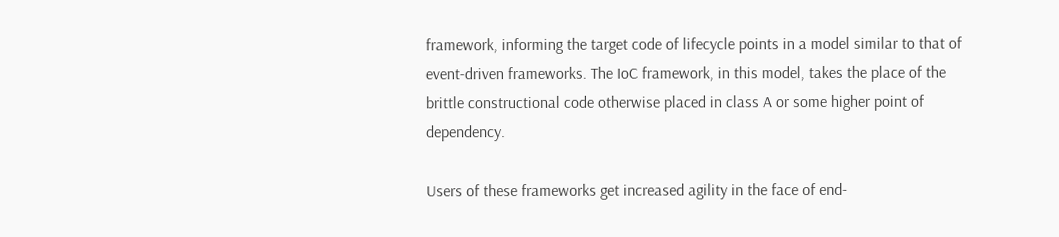framework, informing the target code of lifecycle points in a model similar to that of event-driven frameworks. The IoC framework, in this model, takes the place of the brittle constructional code otherwise placed in class A or some higher point of dependency.

Users of these frameworks get increased agility in the face of end-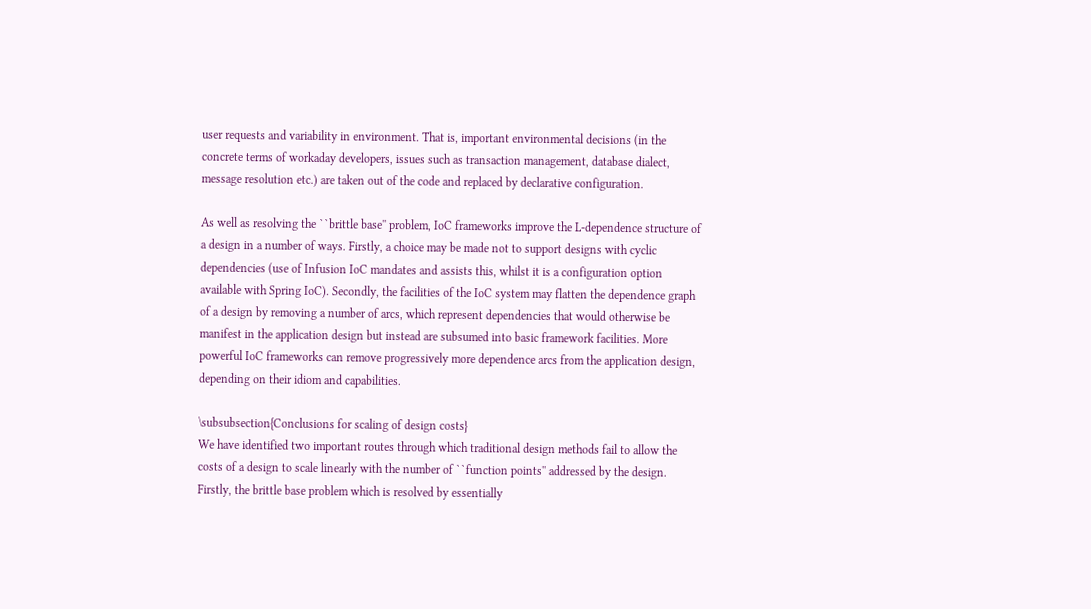user requests and variability in environment. That is, important environmental decisions (in the concrete terms of workaday developers, issues such as transaction management, database dialect, message resolution etc.) are taken out of the code and replaced by declarative configuration.

As well as resolving the ``brittle base'' problem, IoC frameworks improve the L-dependence structure of a design in a number of ways. Firstly, a choice may be made not to support designs with cyclic dependencies (use of Infusion IoC mandates and assists this, whilst it is a configuration option available with Spring IoC). Secondly, the facilities of the IoC system may flatten the dependence graph of a design by removing a number of arcs, which represent dependencies that would otherwise be manifest in the application design but instead are subsumed into basic framework facilities. More powerful IoC frameworks can remove progressively more dependence arcs from the application design, depending on their idiom and capabilities.

\subsubsection{Conclusions for scaling of design costs}
We have identified two important routes through which traditional design methods fail to allow the costs of a design to scale linearly with the number of ``function points'' addressed by the design. Firstly, the brittle base problem which is resolved by essentially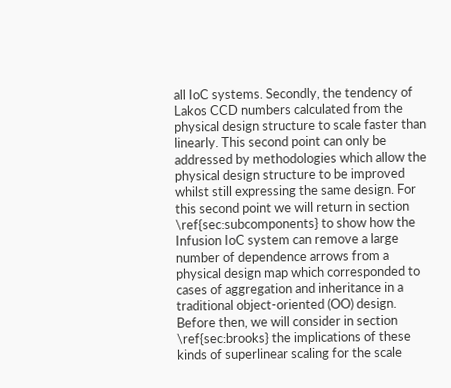all IoC systems. Secondly, the tendency of Lakos CCD numbers calculated from the physical design structure to scale faster than linearly. This second point can only be addressed by methodologies which allow the physical design structure to be improved whilst still expressing the same design. For this second point we will return in section \ref{sec:subcomponents} to show how the Infusion IoC system can remove a large number of dependence arrows from a physical design map which corresponded to cases of aggregation and inheritance in a traditional object-oriented (OO) design. Before then, we will consider in section \ref{sec:brooks} the implications of these kinds of superlinear scaling for the scale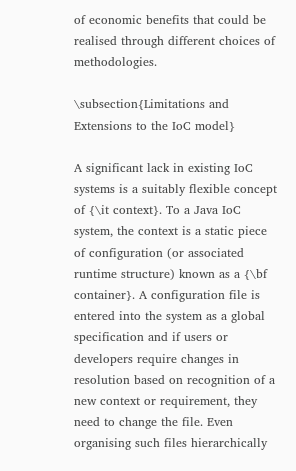of economic benefits that could be realised through different choices of methodologies.

\subsection{Limitations and Extensions to the IoC model}

A significant lack in existing IoC systems is a suitably flexible concept of {\it context}. To a Java IoC system, the context is a static piece of configuration (or associated runtime structure) known as a {\bf container}. A configuration file is entered into the system as a global specification and if users or developers require changes in resolution based on recognition of a new context or requirement, they need to change the file. Even organising such files hierarchically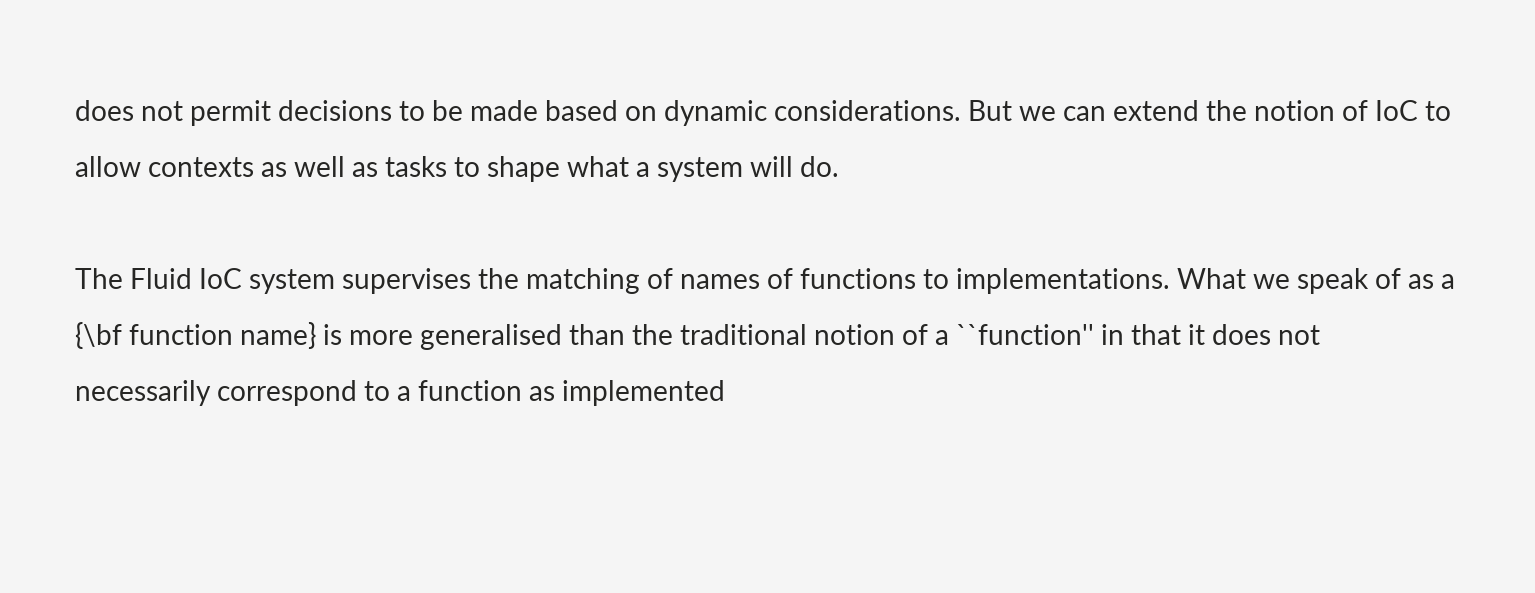does not permit decisions to be made based on dynamic considerations. But we can extend the notion of IoC to allow contexts as well as tasks to shape what a system will do.

The Fluid IoC system supervises the matching of names of functions to implementations. What we speak of as a {\bf function name} is more generalised than the traditional notion of a ``function'' in that it does not necessarily correspond to a function as implemented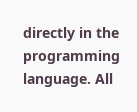directly in the programming language. All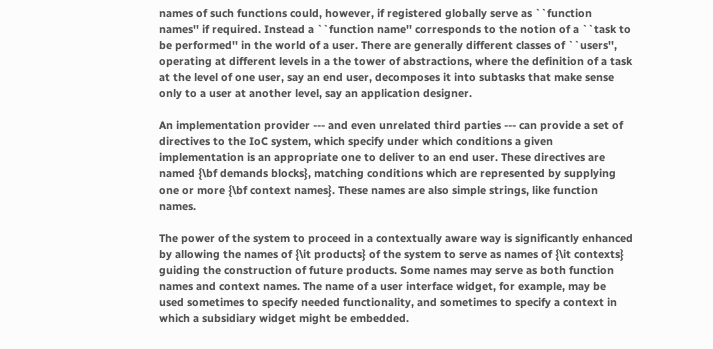names of such functions could, however, if registered globally serve as ``function names'' if required. Instead a ``function name'' corresponds to the notion of a ``task to be performed'' in the world of a user. There are generally different classes of ``users'', operating at different levels in a the tower of abstractions, where the definition of a task at the level of one user, say an end user, decomposes it into subtasks that make sense only to a user at another level, say an application designer.

An implementation provider --- and even unrelated third parties --- can provide a set of directives to the IoC system, which specify under which conditions a given implementation is an appropriate one to deliver to an end user. These directives are named {\bf demands blocks}, matching conditions which are represented by supplying one or more {\bf context names}. These names are also simple strings, like function names.

The power of the system to proceed in a contextually aware way is significantly enhanced by allowing the names of {\it products} of the system to serve as names of {\it contexts} guiding the construction of future products. Some names may serve as both function names and context names. The name of a user interface widget, for example, may be used sometimes to specify needed functionality, and sometimes to specify a context in which a subsidiary widget might be embedded.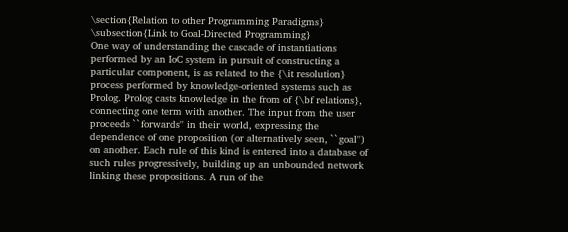\section{Relation to other Programming Paradigms}
\subsection{Link to Goal-Directed Programming}
One way of understanding the cascade of instantiations performed by an IoC system in pursuit of constructing a particular component, is as related to the {\it resolution} process performed by knowledge-oriented systems such as Prolog. Prolog casts knowledge in the from of {\bf relations}, connecting one term with another. The input from the user proceeds ``forwards'' in their world, expressing the dependence of one proposition (or alternatively seen, ``goal'') on another. Each rule of this kind is entered into a database of such rules progressively, building up an unbounded network linking these propositions. A run of the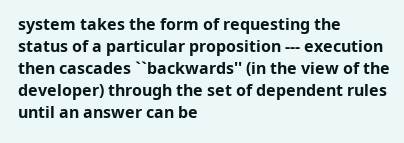system takes the form of requesting the status of a particular proposition --- execution then cascades ``backwards'' (in the view of the developer) through the set of dependent rules until an answer can be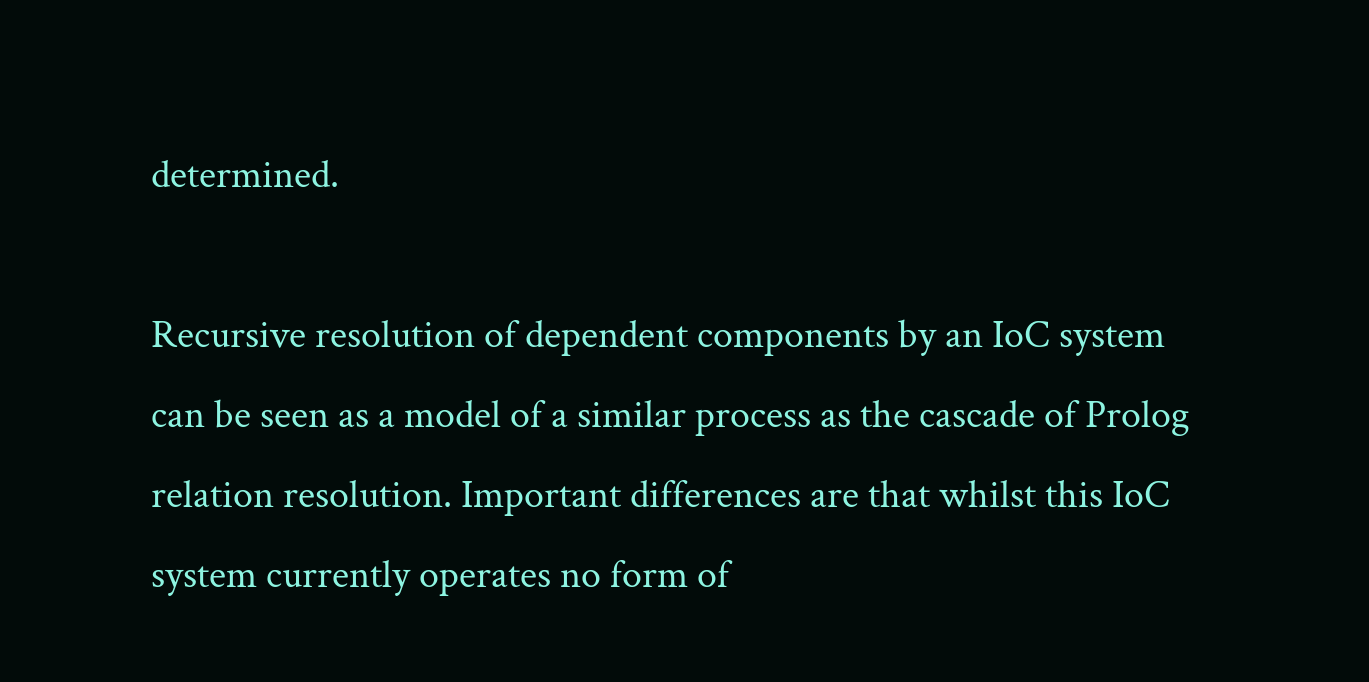determined.

Recursive resolution of dependent components by an IoC system can be seen as a model of a similar process as the cascade of Prolog relation resolution. Important differences are that whilst this IoC system currently operates no form of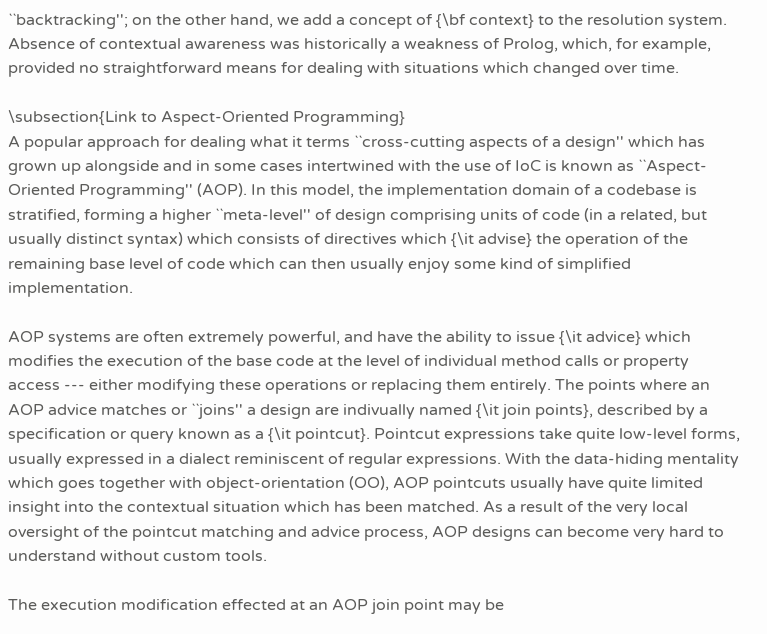``backtracking''; on the other hand, we add a concept of {\bf context} to the resolution system. Absence of contextual awareness was historically a weakness of Prolog, which, for example, provided no straightforward means for dealing with situations which changed over time.

\subsection{Link to Aspect-Oriented Programming}
A popular approach for dealing what it terms ``cross-cutting aspects of a design'' which has grown up alongside and in some cases intertwined with the use of IoC is known as ``Aspect-Oriented Programming'' (AOP). In this model, the implementation domain of a codebase is stratified, forming a higher ``meta-level'' of design comprising units of code (in a related, but usually distinct syntax) which consists of directives which {\it advise} the operation of the remaining base level of code which can then usually enjoy some kind of simplified implementation.

AOP systems are often extremely powerful, and have the ability to issue {\it advice} which modifies the execution of the base code at the level of individual method calls or property access --- either modifying these operations or replacing them entirely. The points where an AOP advice matches or ``joins'' a design are indivually named {\it join points}, described by a specification or query known as a {\it pointcut}. Pointcut expressions take quite low-level forms, usually expressed in a dialect reminiscent of regular expressions. With the data-hiding mentality which goes together with object-orientation (OO), AOP pointcuts usually have quite limited insight into the contextual situation which has been matched. As a result of the very local oversight of the pointcut matching and advice process, AOP designs can become very hard to understand without custom tools.

The execution modification effected at an AOP join point may be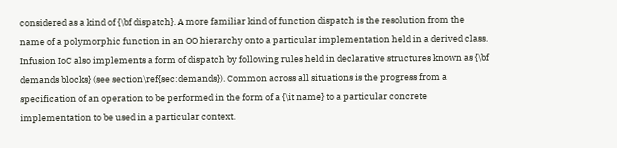considered as a kind of {\bf dispatch}. A more familiar kind of function dispatch is the resolution from the name of a polymorphic function in an OO hierarchy onto a particular implementation held in a derived class. Infusion IoC also implements a form of dispatch by following rules held in declarative structures known as {\bf demands blocks} (see section\ref{sec:demands}). Common across all situations is the progress from a specification of an operation to be performed in the form of a {\it name} to a particular concrete implementation to be used in a particular context.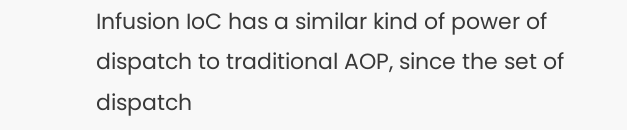Infusion IoC has a similar kind of power of dispatch to traditional AOP, since the set of dispatch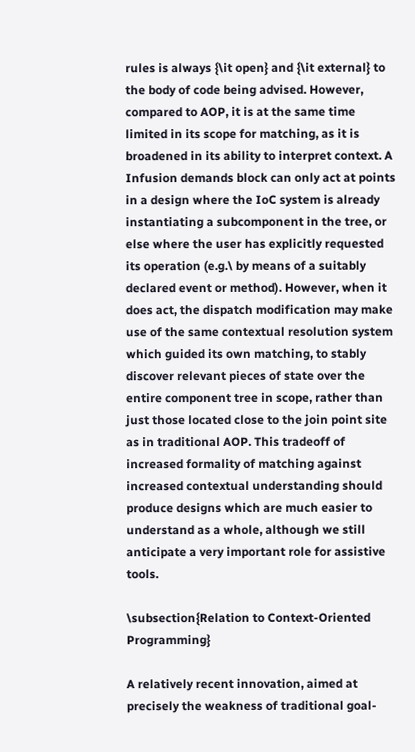rules is always {\it open} and {\it external} to the body of code being advised. However, compared to AOP, it is at the same time limited in its scope for matching, as it is broadened in its ability to interpret context. A Infusion demands block can only act at points in a design where the IoC system is already instantiating a subcomponent in the tree, or else where the user has explicitly requested its operation (e.g.\ by means of a suitably declared event or method). However, when it does act, the dispatch modification may make use of the same contextual resolution system which guided its own matching, to stably discover relevant pieces of state over the entire component tree in scope, rather than just those located close to the join point site as in traditional AOP. This tradeoff of increased formality of matching against increased contextual understanding should produce designs which are much easier to understand as a whole, although we still anticipate a very important role for assistive tools.

\subsection{Relation to Context-Oriented Programming}

A relatively recent innovation, aimed at precisely the weakness of traditional goal-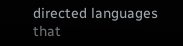directed languages that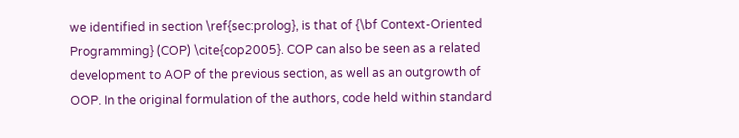we identified in section \ref{sec:prolog}, is that of {\bf Context-Oriented Programming} (COP) \cite{cop2005}. COP can also be seen as a related development to AOP of the previous section, as well as an outgrowth of OOP. In the original formulation of the authors, code held within standard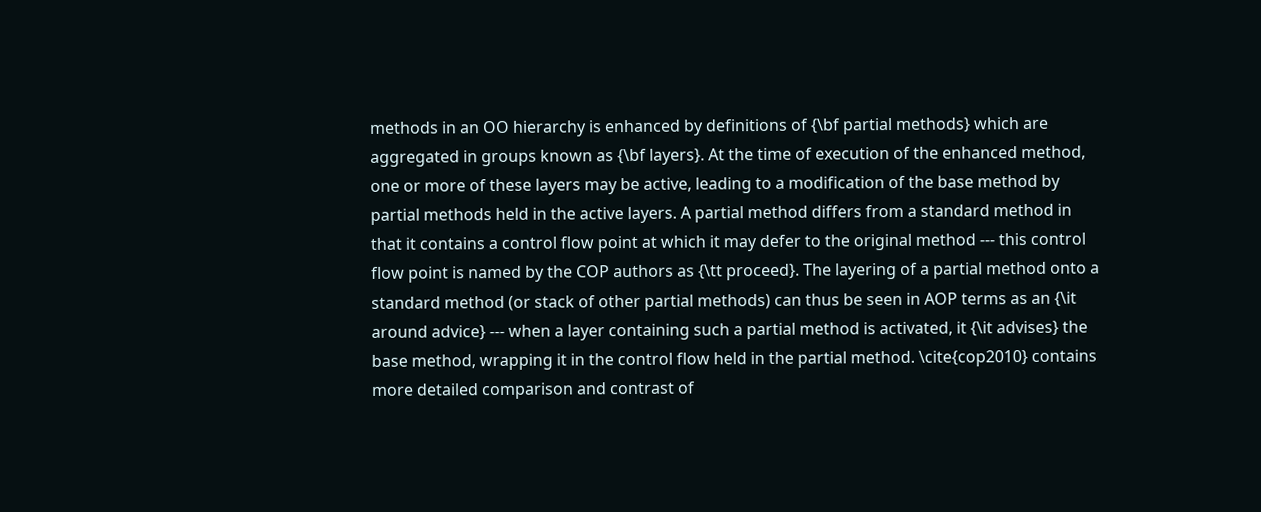methods in an OO hierarchy is enhanced by definitions of {\bf partial methods} which are aggregated in groups known as {\bf layers}. At the time of execution of the enhanced method, one or more of these layers may be active, leading to a modification of the base method by partial methods held in the active layers. A partial method differs from a standard method in that it contains a control flow point at which it may defer to the original method --- this control flow point is named by the COP authors as {\tt proceed}. The layering of a partial method onto a standard method (or stack of other partial methods) can thus be seen in AOP terms as an {\it around advice} --- when a layer containing such a partial method is activated, it {\it advises} the base method, wrapping it in the control flow held in the partial method. \cite{cop2010} contains more detailed comparison and contrast of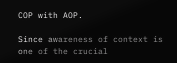COP with AOP.

Since awareness of context is one of the crucial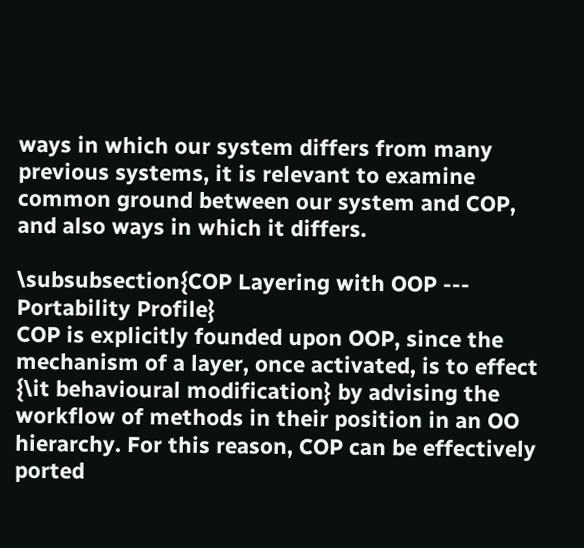ways in which our system differs from many previous systems, it is relevant to examine common ground between our system and COP, and also ways in which it differs.

\subsubsection{COP Layering with OOP --- Portability Profile}
COP is explicitly founded upon OOP, since the mechanism of a layer, once activated, is to effect {\it behavioural modification} by advising the workflow of methods in their position in an OO hierarchy. For this reason, COP can be effectively ported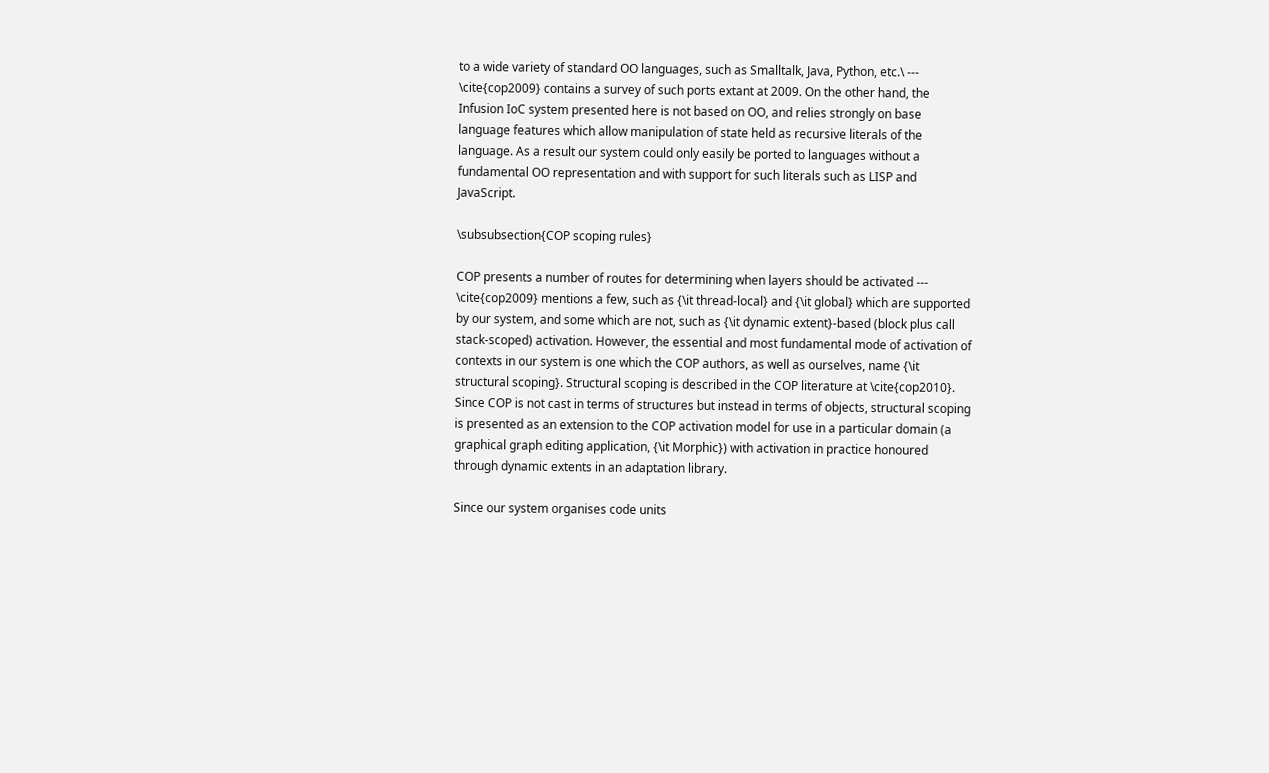to a wide variety of standard OO languages, such as Smalltalk, Java, Python, etc.\ --- \cite{cop2009} contains a survey of such ports extant at 2009. On the other hand, the Infusion IoC system presented here is not based on OO, and relies strongly on base language features which allow manipulation of state held as recursive literals of the language. As a result our system could only easily be ported to languages without a fundamental OO representation and with support for such literals such as LISP and JavaScript.

\subsubsection{COP scoping rules}

COP presents a number of routes for determining when layers should be activated --- \cite{cop2009} mentions a few, such as {\it thread-local} and {\it global} which are supported by our system, and some which are not, such as {\it dynamic extent}-based (block plus call stack-scoped) activation. However, the essential and most fundamental mode of activation of contexts in our system is one which the COP authors, as well as ourselves, name {\it structural scoping}. Structural scoping is described in the COP literature at \cite{cop2010}. Since COP is not cast in terms of structures but instead in terms of objects, structural scoping is presented as an extension to the COP activation model for use in a particular domain (a graphical graph editing application, {\it Morphic}) with activation in practice honoured through dynamic extents in an adaptation library.

Since our system organises code units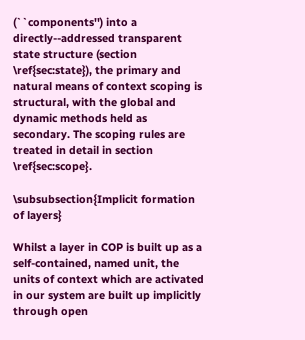(``components'') into a directly--addressed transparent state structure (section \ref{sec:state}), the primary and natural means of context scoping is structural, with the global and dynamic methods held as secondary. The scoping rules are treated in detail in section \ref{sec:scope}.

\subsubsection{Implicit formation of layers}

Whilst a layer in COP is built up as a self-contained, named unit, the units of context which are activated in our system are built up implicitly through open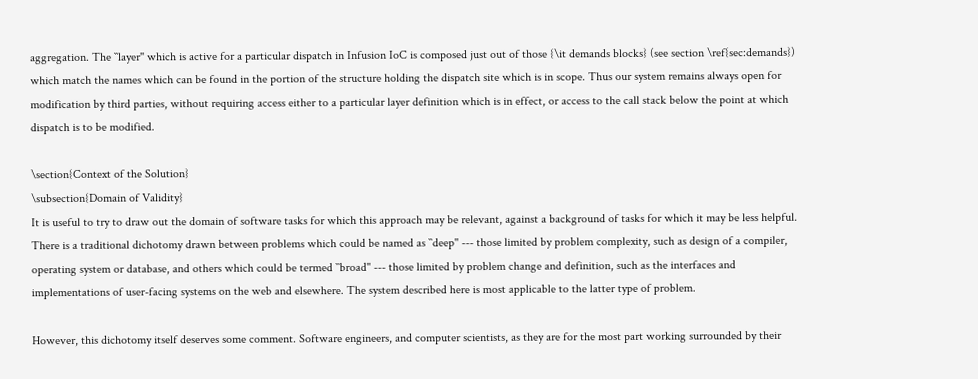aggregation. The ``layer'' which is active for a particular dispatch in Infusion IoC is composed just out of those {\it demands blocks} (see section \ref{sec:demands}) which match the names which can be found in the portion of the structure holding the dispatch site which is in scope. Thus our system remains always open for modification by third parties, without requiring access either to a particular layer definition which is in effect, or access to the call stack below the point at which dispatch is to be modified.

\section{Context of the Solution}
\subsection{Domain of Validity}
It is useful to try to draw out the domain of software tasks for which this approach may be relevant, against a background of tasks for which it may be less helpful. There is a traditional dichotomy drawn between problems which could be named as ``deep'' --- those limited by problem complexity, such as design of a compiler, operating system or database, and others which could be termed ``broad'' --- those limited by problem change and definition, such as the interfaces and implementations of user-facing systems on the web and elsewhere. The system described here is most applicable to the latter type of problem.

However, this dichotomy itself deserves some comment. Software engineers, and computer scientists, as they are for the most part working surrounded by their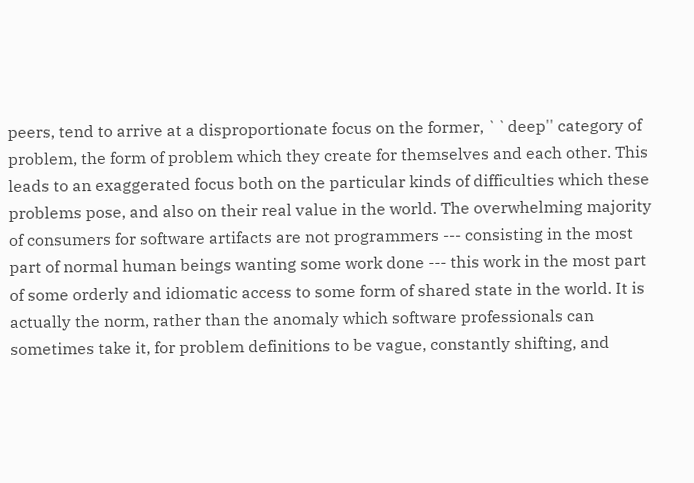peers, tend to arrive at a disproportionate focus on the former, ``deep'' category of problem, the form of problem which they create for themselves and each other. This leads to an exaggerated focus both on the particular kinds of difficulties which these problems pose, and also on their real value in the world. The overwhelming majority of consumers for software artifacts are not programmers --- consisting in the most part of normal human beings wanting some work done --- this work in the most part of some orderly and idiomatic access to some form of shared state in the world. It is actually the norm, rather than the anomaly which software professionals can sometimes take it, for problem definitions to be vague, constantly shifting, and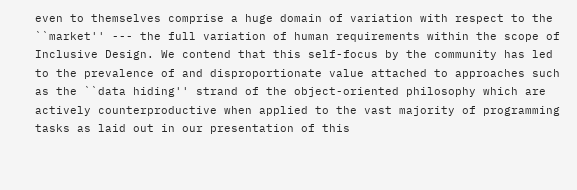even to themselves comprise a huge domain of variation with respect to the ``market'' --- the full variation of human requirements within the scope of Inclusive Design. We contend that this self-focus by the community has led to the prevalence of and disproportionate value attached to approaches such as the ``data hiding'' strand of the object-oriented philosophy which are actively counterproductive when applied to the vast majority of programming tasks as laid out in our presentation of this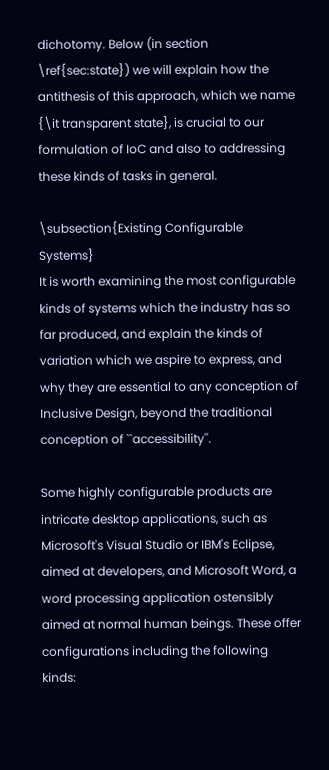dichotomy. Below (in section \ref{sec:state}) we will explain how the antithesis of this approach, which we name {\it transparent state}, is crucial to our formulation of IoC and also to addressing these kinds of tasks in general.

\subsection{Existing Configurable Systems}
It is worth examining the most configurable kinds of systems which the industry has so far produced, and explain the kinds of variation which we aspire to express, and why they are essential to any conception of Inclusive Design, beyond the traditional conception of ``accessibility''.

Some highly configurable products are intricate desktop applications, such as Microsoft's Visual Studio or IBM's Eclipse, aimed at developers, and Microsoft Word, a word processing application ostensibly aimed at normal human beings. These offer configurations including the following kinds: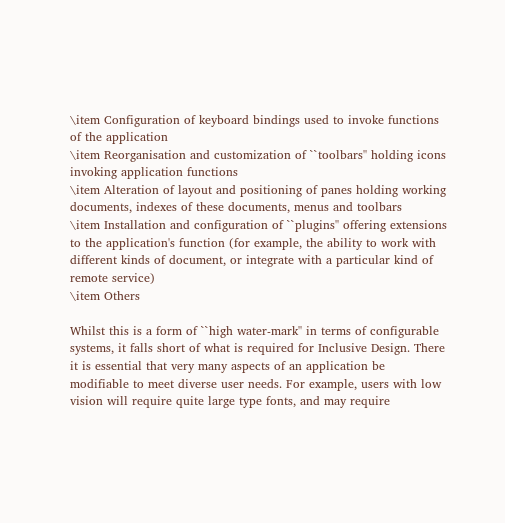\item Configuration of keyboard bindings used to invoke functions of the application
\item Reorganisation and customization of ``toolbars'' holding icons invoking application functions
\item Alteration of layout and positioning of panes holding working documents, indexes of these documents, menus and toolbars
\item Installation and configuration of ``plugins'' offering extensions to the application's function (for example, the ability to work with different kinds of document, or integrate with a particular kind of remote service)
\item Others

Whilst this is a form of ``high water-mark'' in terms of configurable systems, it falls short of what is required for Inclusive Design. There it is essential that very many aspects of an application be modifiable to meet diverse user needs. For example, users with low vision will require quite large type fonts, and may require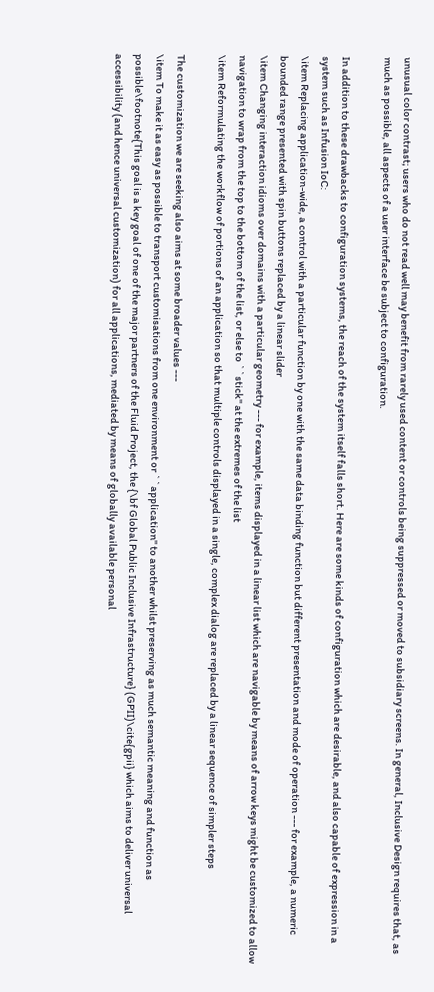unusual color contrast; users who do not read well may benefit from rarely used content or controls being suppressed or moved to subsidiary screens. In general, Inclusive Design requires that, as much as possible, all aspects of a user interface be subject to configuration.

In addition to these drawbacks to configuration systems, the reach of the system itself falls short. Here are some kinds of configuration which are desirable, and also capable of expression in a system such as Infusion IoC:
\item Replacing application-wide, a control with a particular function by one with the same data binding function but different presentation and mode of operation --- for example, a numeric bounded range presented with spin buttons replaced by a linear slider
\item Changing interaction idioms over domains with a particular geometry --- for example, items displayed in a linear list which are navigable by means of arrow keys might be customized to allow navigation to wrap from the top to the bottom of the list, or else to ``stick'' at the extremes of the list
\item Reformulating the workflow of portions of an application so that multiple controls displayed in a single, complex dialog are replaced by a linear sequence of simpler steps

The customization we are seeking also aims at some broader values ---
\item To make it as easy as possible to transport customisations from one environment or ``application'' to another whilst preserving as much semantic meaning and function as possible\footnote{This goal is a key goal of one of the major partners of the Fluid Project, the {\bf Global Public Inclusive Infrastructure} (GPII)\cite{gpii} which aims to deliver universal accessibility (and hence universal customization) for all applications, mediated by means of globally available personal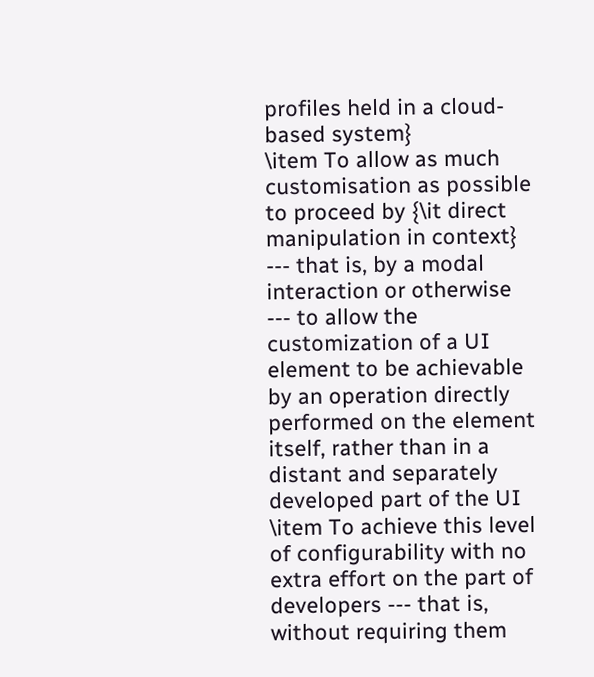profiles held in a cloud-based system}
\item To allow as much customisation as possible to proceed by {\it direct manipulation in context} --- that is, by a modal interaction or otherwise --- to allow the customization of a UI element to be achievable by an operation directly performed on the element itself, rather than in a distant and separately developed part of the UI
\item To achieve this level of configurability with no extra effort on the part of developers --- that is, without requiring them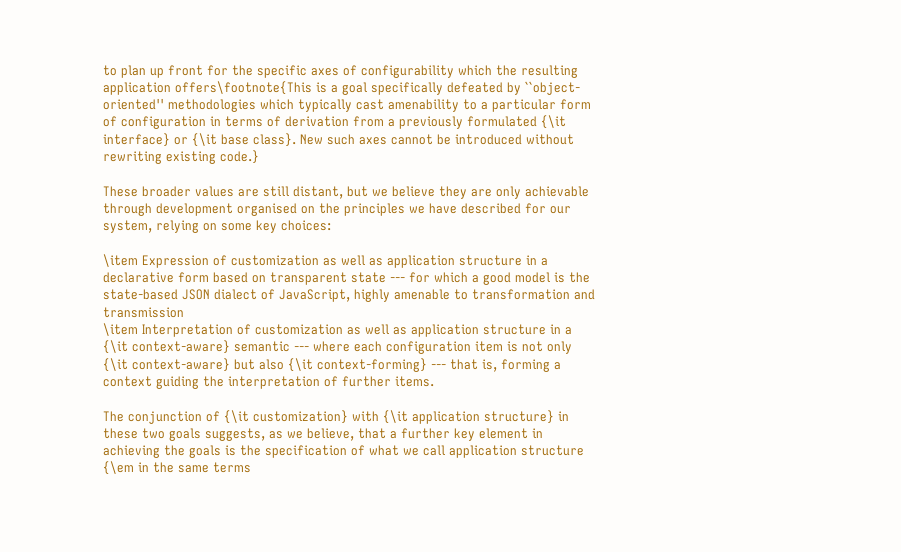to plan up front for the specific axes of configurability which the resulting application offers\footnote{This is a goal specifically defeated by ``object-oriented'' methodologies which typically cast amenability to a particular form of configuration in terms of derivation from a previously formulated {\it interface} or {\it base class}. New such axes cannot be introduced without rewriting existing code.}

These broader values are still distant, but we believe they are only achievable through development organised on the principles we have described for our system, relying on some key choices:

\item Expression of customization as well as application structure in a declarative form based on transparent state --- for which a good model is the state-based JSON dialect of JavaScript, highly amenable to transformation and transmission
\item Interpretation of customization as well as application structure in a {\it context-aware} semantic --- where each configuration item is not only {\it context-aware} but also {\it context-forming} --- that is, forming a context guiding the interpretation of further items.

The conjunction of {\it customization} with {\it application structure} in these two goals suggests, as we believe, that a further key element in achieving the goals is the specification of what we call application structure {\em in the same terms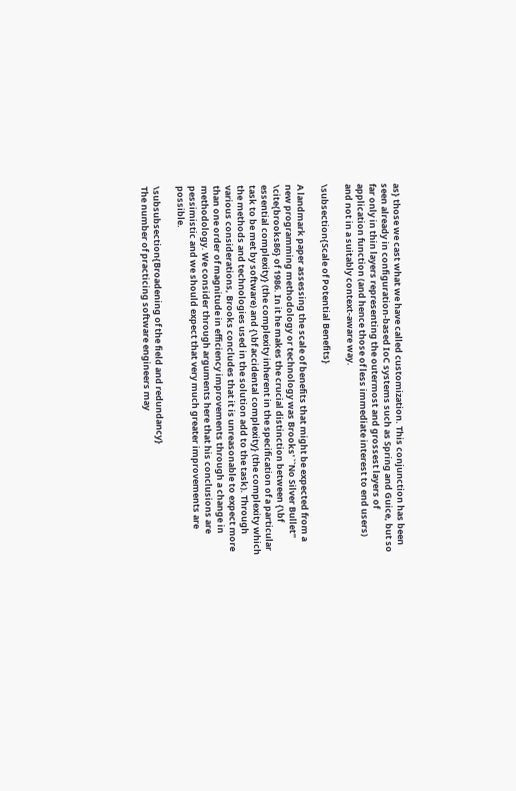as} those we cast what we have called customization. This conjunction has been seen already in configuration-based IoC systems such as Spring and Guice, but so far only in thin layers representing the outermost and grossest layers of application function (and hence those of less immediate interest to end users) and not in a suitably context-aware way.

\subsection{Scale of Potential Benefits}

A landmark paper assessing the scale of benefits that might be expected from a new programming methodology or technology was Brooks' ``No Silver Bullet'' \cite{brooks86} of 1986. In it he makes the crucial distinction between {\bf essential complexity} (the complexity inherent in the specification of a particular task to be met by software) and {\bf accidental complexity} (the complexity which the methods and technologies used in the solution add to the task). Through various considerations, Brooks concludes that it is unreasonable to expect more than one order of magnitude in efficiency improvements through a change in methodology. We consider through arguments here that his conclusions are pessimistic and we should expect that very much greater improvements are possible.

\subsubsection{Broadening of the field and redundancy}
The number of practicing software engineers may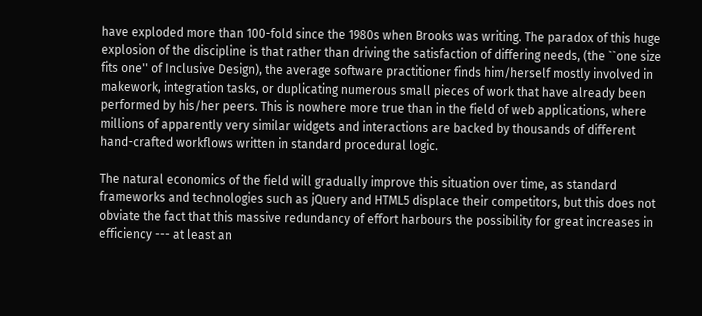have exploded more than 100-fold since the 1980s when Brooks was writing. The paradox of this huge explosion of the discipline is that rather than driving the satisfaction of differing needs, (the ``one size fits one'' of Inclusive Design), the average software practitioner finds him/herself mostly involved in makework, integration tasks, or duplicating numerous small pieces of work that have already been performed by his/her peers. This is nowhere more true than in the field of web applications, where millions of apparently very similar widgets and interactions are backed by thousands of different hand-crafted workflows written in standard procedural logic.

The natural economics of the field will gradually improve this situation over time, as standard frameworks and technologies such as jQuery and HTML5 displace their competitors, but this does not obviate the fact that this massive redundancy of effort harbours the possibility for great increases in efficiency --- at least an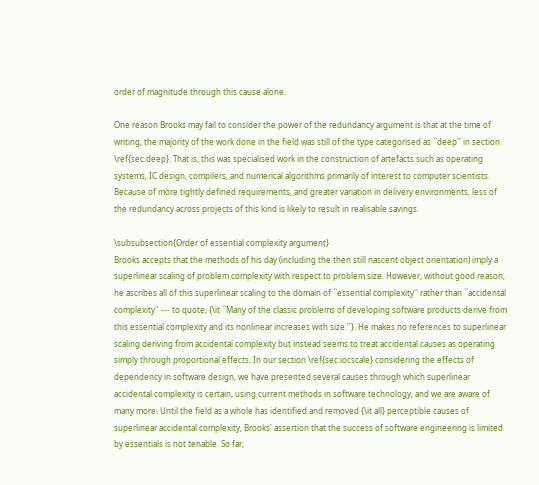order of magnitude through this cause alone.

One reason Brooks may fail to consider the power of the redundancy argument is that at the time of writing, the majority of the work done in the field was still of the type categorised as ``deep'' in section \ref{sec:deep}. That is, this was specialised work in the construction of artefacts such as operating systems, IC design, compilers, and numerical algorithms primarily of interest to computer scientists. Because of more tightly defined requirements, and greater variation in delivery environments, less of the redundancy across projects of this kind is likely to result in realisable savings.

\subsubsection{Order of essential complexity argument}
Brooks accepts that the methods of his day (including the then still nascent object orientation) imply a superlinear scaling of problem complexity with respect to problem size. However, without good reason, he ascribes all of this superlinear scaling to the domain of ``essential complexity'' rather than ``accidental complexity'' --- to quote, {\it ``Many of the classic problems of developing software products derive from this essential complexity and its nonlinear increases with size.''}. He makes no references to superlinear scaling deriving from accidental complexity but instead seems to treat accidental causes as operating simply through proportional effects. In our section \ref{sec:iocscale} considering the effects of dependency in software design, we have presented several causes through which superlinear accidental complexity is certain, using current methods in software technology, and we are aware of many more. Until the field as a whole has identified and removed {\it all} perceptible causes of superlinear accidental complexity, Brooks' assertion that the success of software engineering is limited by essentials is not tenable. So far,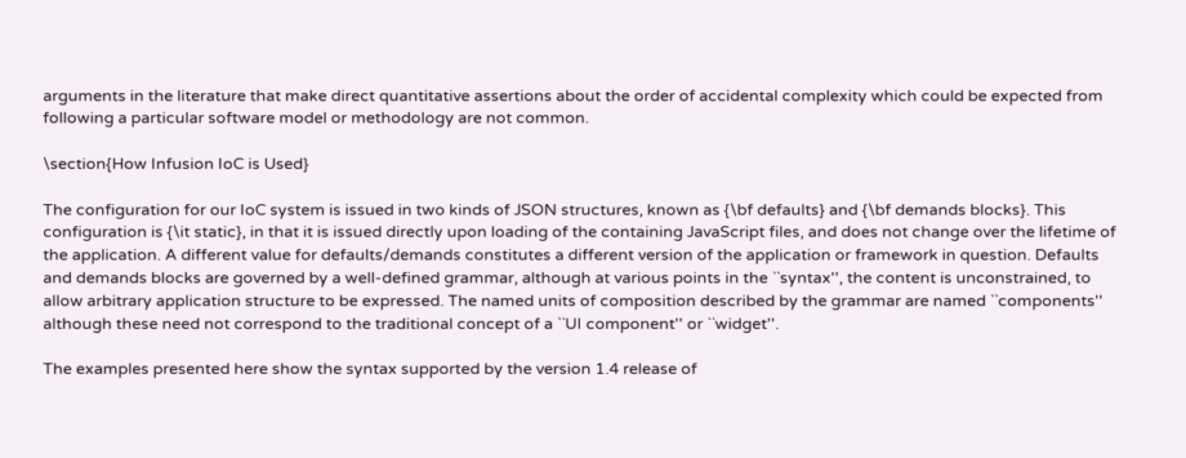arguments in the literature that make direct quantitative assertions about the order of accidental complexity which could be expected from following a particular software model or methodology are not common.

\section{How Infusion IoC is Used}

The configuration for our IoC system is issued in two kinds of JSON structures, known as {\bf defaults} and {\bf demands blocks}. This configuration is {\it static}, in that it is issued directly upon loading of the containing JavaScript files, and does not change over the lifetime of the application. A different value for defaults/demands constitutes a different version of the application or framework in question. Defaults and demands blocks are governed by a well-defined grammar, although at various points in the ``syntax'', the content is unconstrained, to allow arbitrary application structure to be expressed. The named units of composition described by the grammar are named ``components'' although these need not correspond to the traditional concept of a ``UI component'' or ``widget''.

The examples presented here show the syntax supported by the version 1.4 release of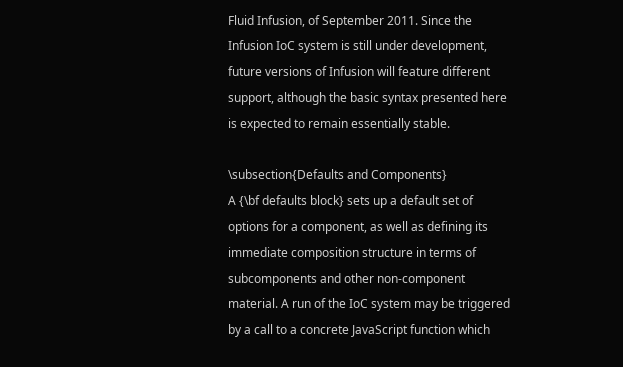Fluid Infusion, of September 2011. Since the Infusion IoC system is still under development, future versions of Infusion will feature different support, although the basic syntax presented here is expected to remain essentially stable.

\subsection{Defaults and Components}
A {\bf defaults block} sets up a default set of options for a component, as well as defining its immediate composition structure in terms of subcomponents and other non-component material. A run of the IoC system may be triggered by a call to a concrete JavaScript function which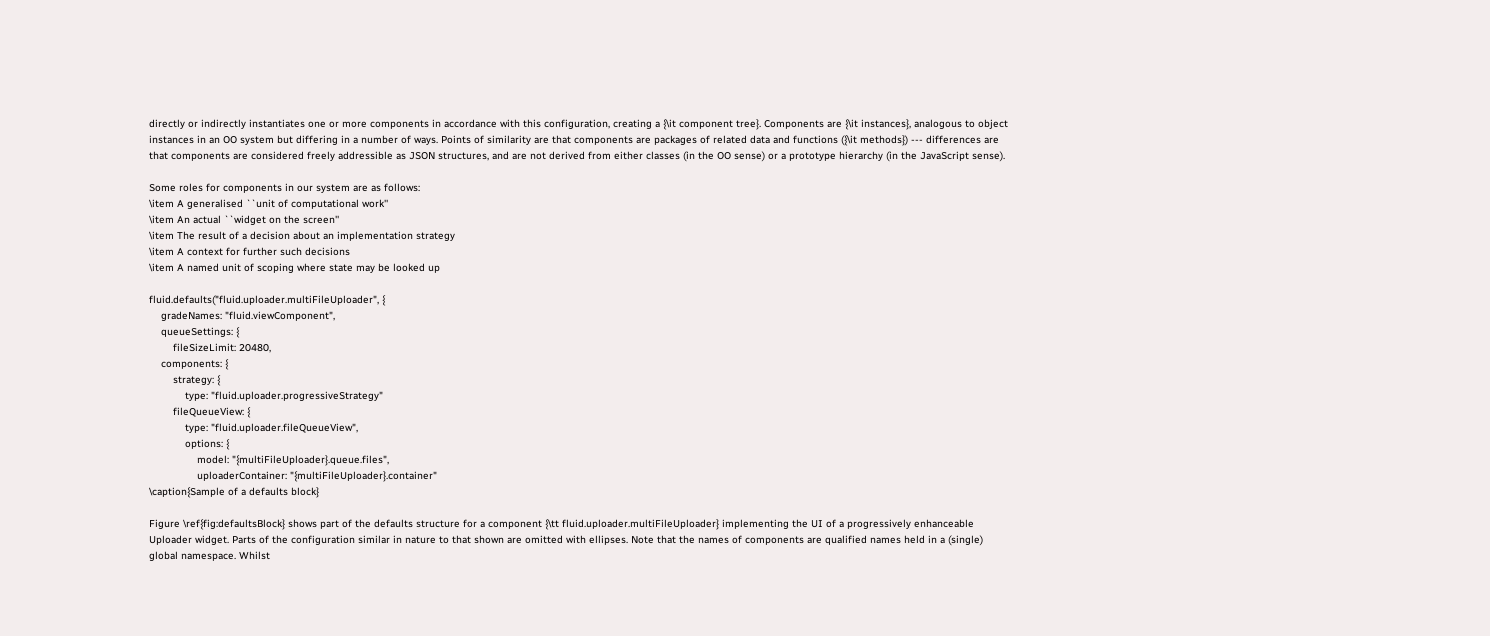directly or indirectly instantiates one or more components in accordance with this configuration, creating a {\it component tree}. Components are {\it instances}, analogous to object instances in an OO system but differing in a number of ways. Points of similarity are that components are packages of related data and functions ({\it methods}) --- differences are that components are considered freely addressible as JSON structures, and are not derived from either classes (in the OO sense) or a prototype hierarchy (in the JavaScript sense).

Some roles for components in our system are as follows:
\item A generalised ``unit of computational work''
\item An actual ``widget on the screen''
\item The result of a decision about an implementation strategy
\item A context for further such decisions
\item A named unit of scoping where state may be looked up

fluid.defaults("fluid.uploader.multiFileUploader", {
    gradeNames: "fluid.viewComponent",
    queueSettings: {
        fileSizeLimit: 20480,
    components: {
        strategy: {
            type: "fluid.uploader.progressiveStrategy"
        fileQueueView: {
            type: "fluid.uploader.fileQueueView",
            options: {
                model: "{multiFileUploader}.queue.files",
                uploaderContainer: "{multiFileUploader}.container"
\caption{Sample of a defaults block}

Figure \ref{fig:defaultsBlock} shows part of the defaults structure for a component {\tt fluid.uploader.multiFileUploader} implementing the UI of a progressively enhanceable Uploader widget. Parts of the configuration similar in nature to that shown are omitted with ellipses. Note that the names of components are qualified names held in a (single) global namespace. Whilst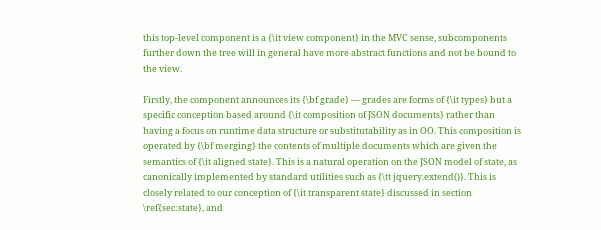this top-level component is a {\it view component} in the MVC sense, subcomponents further down the tree will in general have more abstract functions and not be bound to the view.

Firstly, the component announces its {\bf grade} --- grades are forms of {\it types} but a specific conception based around {\it composition of JSON documents} rather than having a focus on runtime data structure or substitutability as in OO. This composition is operated by {\bf merging} the contents of multiple documents which are given the semantics of {\it aligned state}. This is a natural operation on the JSON model of state, as canonically implemented by standard utilities such as {\tt jquery.extend()}. This is closely related to our conception of {\it transparent state} discussed in section \ref{sec:state}, and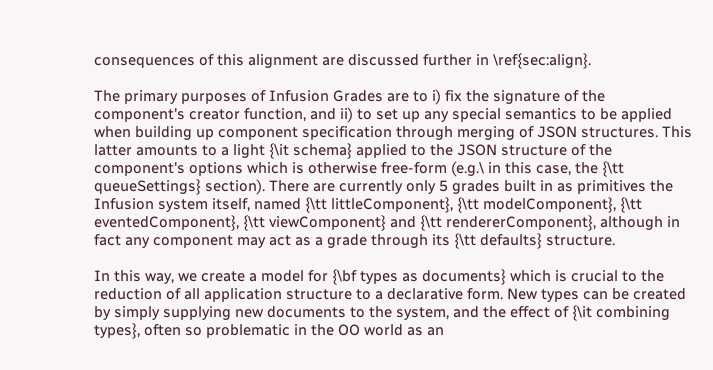consequences of this alignment are discussed further in \ref{sec:align}.

The primary purposes of Infusion Grades are to i) fix the signature of the component's creator function, and ii) to set up any special semantics to be applied when building up component specification through merging of JSON structures. This latter amounts to a light {\it schema} applied to the JSON structure of the component's options which is otherwise free-form (e.g.\ in this case, the {\tt queueSettings} section). There are currently only 5 grades built in as primitives the Infusion system itself, named {\tt littleComponent}, {\tt modelComponent}, {\tt eventedComponent}, {\tt viewComponent} and {\tt rendererComponent}, although in fact any component may act as a grade through its {\tt defaults} structure.

In this way, we create a model for {\bf types as documents} which is crucial to the reduction of all application structure to a declarative form. New types can be created by simply supplying new documents to the system, and the effect of {\it combining types}, often so problematic in the OO world as an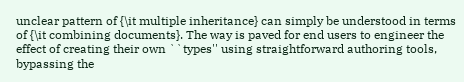unclear pattern of {\it multiple inheritance} can simply be understood in terms of {\it combining documents}. The way is paved for end users to engineer the effect of creating their own ``types'' using straightforward authoring tools, bypassing the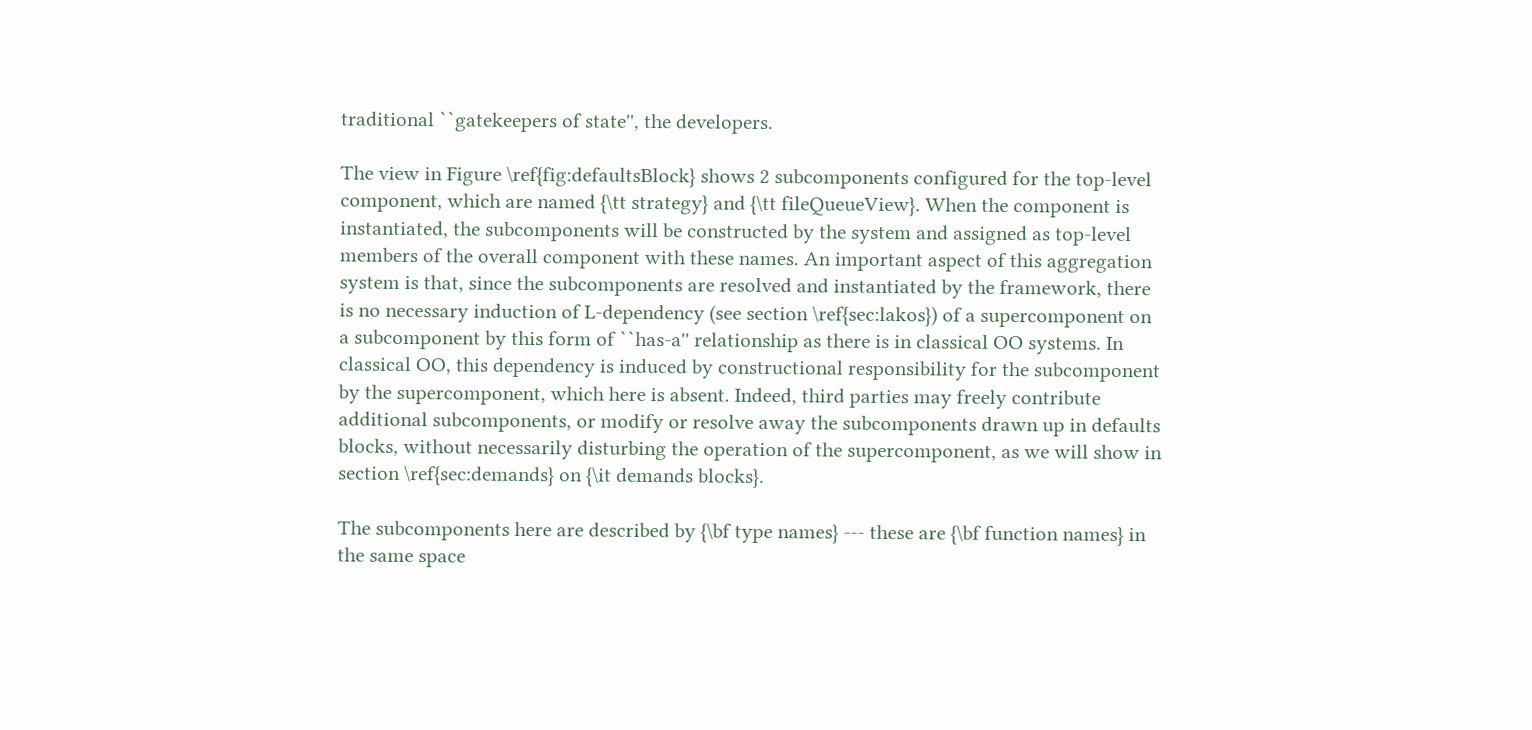traditional ``gatekeepers of state'', the developers.

The view in Figure \ref{fig:defaultsBlock} shows 2 subcomponents configured for the top-level component, which are named {\tt strategy} and {\tt fileQueueView}. When the component is instantiated, the subcomponents will be constructed by the system and assigned as top-level members of the overall component with these names. An important aspect of this aggregation system is that, since the subcomponents are resolved and instantiated by the framework, there is no necessary induction of L-dependency (see section \ref{sec:lakos}) of a supercomponent on a subcomponent by this form of ``has-a'' relationship as there is in classical OO systems. In classical OO, this dependency is induced by constructional responsibility for the subcomponent by the supercomponent, which here is absent. Indeed, third parties may freely contribute additional subcomponents, or modify or resolve away the subcomponents drawn up in defaults blocks, without necessarily disturbing the operation of the supercomponent, as we will show in section \ref{sec:demands} on {\it demands blocks}.

The subcomponents here are described by {\bf type names} --- these are {\bf function names} in the same space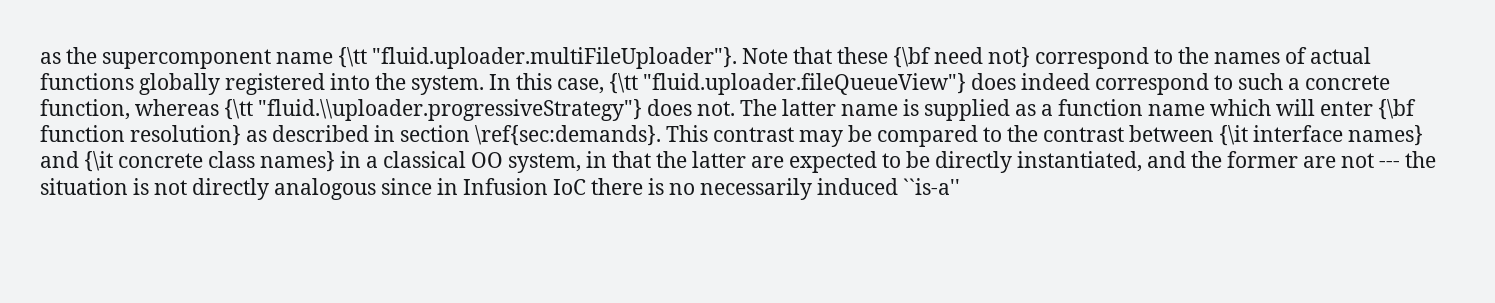as the supercomponent name {\tt "fluid.uploader.multiFileUploader"}. Note that these {\bf need not} correspond to the names of actual functions globally registered into the system. In this case, {\tt "fluid.uploader.fileQueueView"} does indeed correspond to such a concrete function, whereas {\tt "fluid.\\uploader.progressiveStrategy"} does not. The latter name is supplied as a function name which will enter {\bf function resolution} as described in section \ref{sec:demands}. This contrast may be compared to the contrast between {\it interface names} and {\it concrete class names} in a classical OO system, in that the latter are expected to be directly instantiated, and the former are not --- the situation is not directly analogous since in Infusion IoC there is no necessarily induced ``is-a''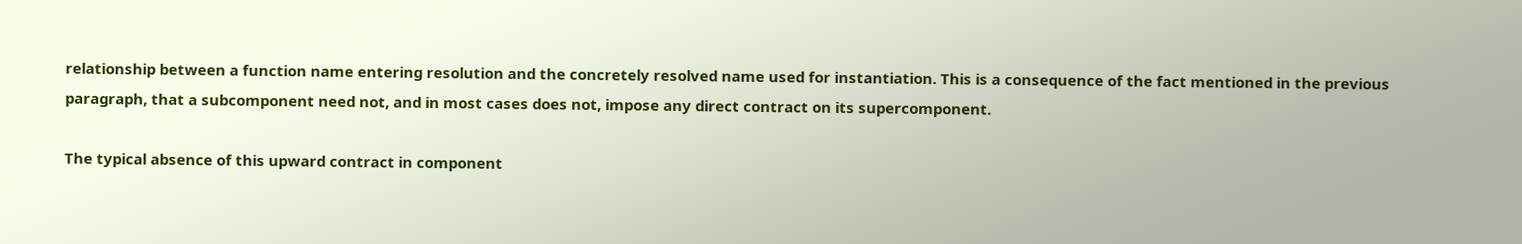relationship between a function name entering resolution and the concretely resolved name used for instantiation. This is a consequence of the fact mentioned in the previous paragraph, that a subcomponent need not, and in most cases does not, impose any direct contract on its supercomponent.

The typical absence of this upward contract in component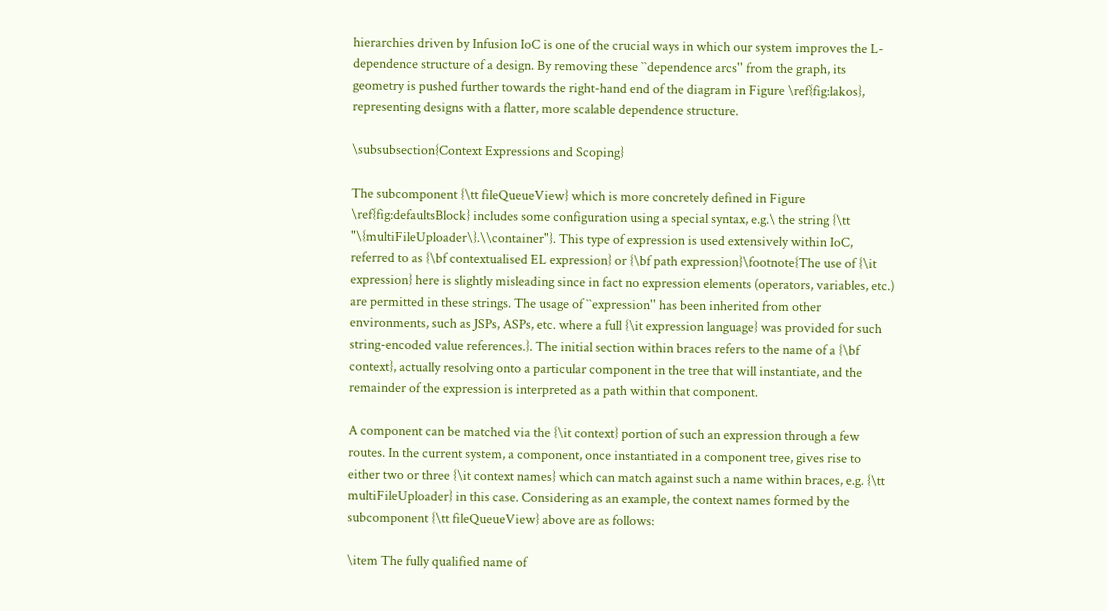hierarchies driven by Infusion IoC is one of the crucial ways in which our system improves the L-dependence structure of a design. By removing these ``dependence arcs'' from the graph, its geometry is pushed further towards the right-hand end of the diagram in Figure \ref{fig:lakos}, representing designs with a flatter, more scalable dependence structure.

\subsubsection{Context Expressions and Scoping}

The subcomponent {\tt fileQueueView} which is more concretely defined in Figure \ref{fig:defaultsBlock} includes some configuration using a special syntax, e.g.\ the string {\tt "\{multiFileUploader\}.\\container"}. This type of expression is used extensively within IoC, referred to as {\bf contextualised EL expression} or {\bf path expression}\footnote{The use of {\it expression} here is slightly misleading since in fact no expression elements (operators, variables, etc.) are permitted in these strings. The usage of ``expression'' has been inherited from other environments, such as JSPs, ASPs, etc. where a full {\it expression language} was provided for such string-encoded value references.}. The initial section within braces refers to the name of a {\bf context}, actually resolving onto a particular component in the tree that will instantiate, and the remainder of the expression is interpreted as a path within that component.

A component can be matched via the {\it context} portion of such an expression through a few routes. In the current system, a component, once instantiated in a component tree, gives rise to either two or three {\it context names} which can match against such a name within braces, e.g. {\tt multiFileUploader} in this case. Considering as an example, the context names formed by the subcomponent {\tt fileQueueView} above are as follows:

\item The fully qualified name of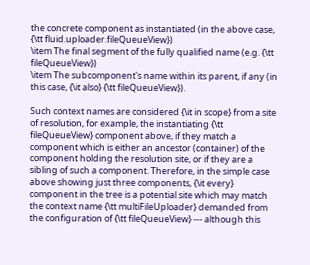the concrete component as instantiated (in the above case, {\tt fluid.uploader.fileQueueView})
\item The final segment of the fully qualified name (e.g. {\tt fileQueueView})
\item The subcomponent's name within its parent, if any (in this case, {\it also} {\tt fileQueueView}).

Such context names are considered {\it in scope} from a site of resolution, for example, the instantiating {\tt fileQueueView} component above, if they match a component which is either an ancestor (container) of the component holding the resolution site, or if they are a sibling of such a component. Therefore, in the simple case above showing just three components, {\it every} component in the tree is a potential site which may match the context name {\tt multiFileUploader} demanded from the configuration of {\tt fileQueueView} --- although this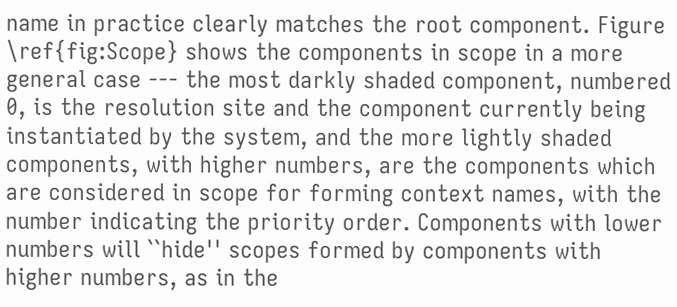name in practice clearly matches the root component. Figure \ref{fig:Scope} shows the components in scope in a more general case --- the most darkly shaded component, numbered 0, is the resolution site and the component currently being instantiated by the system, and the more lightly shaded components, with higher numbers, are the components which are considered in scope for forming context names, with the number indicating the priority order. Components with lower numbers will ``hide'' scopes formed by components with higher numbers, as in the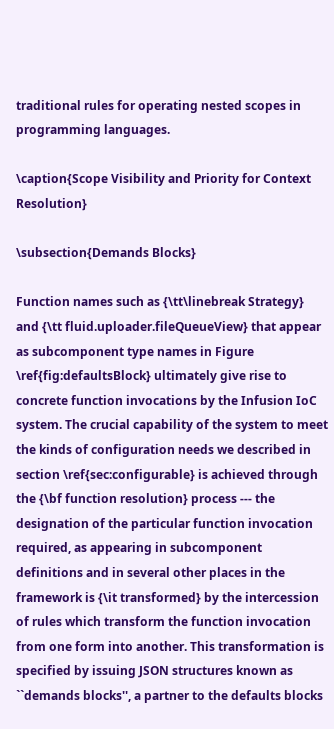traditional rules for operating nested scopes in programming languages.

\caption{Scope Visibility and Priority for Context Resolution}

\subsection{Demands Blocks}

Function names such as {\tt\linebreak Strategy} and {\tt fluid.uploader.fileQueueView} that appear as subcomponent type names in Figure \ref{fig:defaultsBlock} ultimately give rise to concrete function invocations by the Infusion IoC system. The crucial capability of the system to meet the kinds of configuration needs we described in section \ref{sec:configurable} is achieved through the {\bf function resolution} process --- the designation of the particular function invocation required, as appearing in subcomponent definitions and in several other places in the framework is {\it transformed} by the intercession of rules which transform the function invocation from one form into another. This transformation is specified by issuing JSON structures known as ``demands blocks'', a partner to the defaults blocks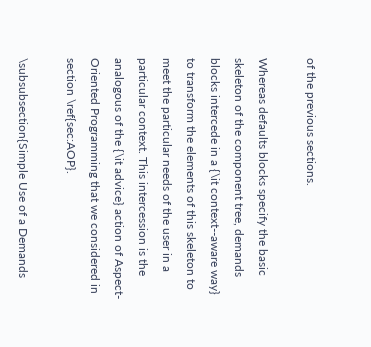of the previous sections.

Whereas defaults blocks specify the basic skeleton of the component tree, demands blocks intercede in a {\it context--aware way} to transform the elements of this skeleton to meet the particular needs of the user in a particular context. This intercession is the analogous of the {\it advice} action of Aspect-Oriented Programming that we considered in section \ref{sec:AOP}.

\subsubsection{Simple Use of a Demands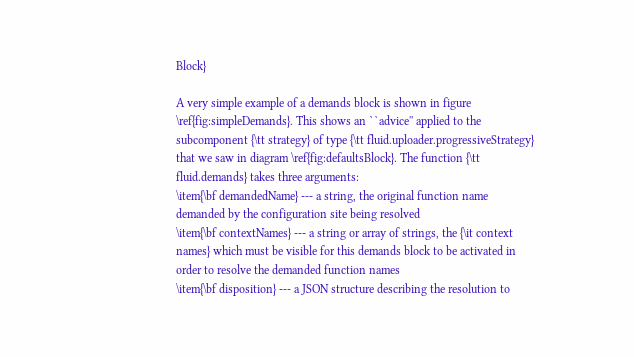Block}

A very simple example of a demands block is shown in figure \ref{fig:simpleDemands}. This shows an ``advice'' applied to the subcomponent {\tt strategy} of type {\tt fluid.uploader.progressiveStrategy} that we saw in diagram \ref{fig:defaultsBlock}. The function {\tt fluid.demands} takes three arguments:
\item{\bf demandedName} --- a string, the original function name demanded by the configuration site being resolved
\item{\bf contextNames} --- a string or array of strings, the {\it context names} which must be visible for this demands block to be activated in order to resolve the demanded function names
\item{\bf disposition} --- a JSON structure describing the resolution to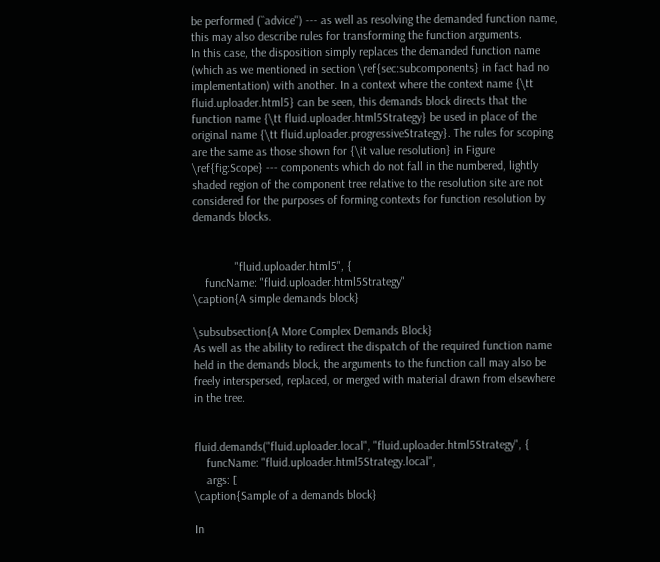be performed (``advice'') --- as well as resolving the demanded function name, this may also describe rules for transforming the function arguments.
In this case, the disposition simply replaces the demanded function name (which as we mentioned in section \ref{sec:subcomponents} in fact had no implementation) with another. In a context where the context name {\tt fluid.uploader.html5} can be seen, this demands block directs that the function name {\tt fluid.uploader.html5Strategy} be used in place of the original name {\tt fluid.uploader.progressiveStrategy}. The rules for scoping are the same as those shown for {\it value resolution} in Figure \ref{fig:Scope} --- components which do not fall in the numbered, lightly shaded region of the component tree relative to the resolution site are not considered for the purposes of forming contexts for function resolution by demands blocks.


              "fluid.uploader.html5", {
    funcName: "fluid.uploader.html5Strategy"
\caption{A simple demands block}

\subsubsection{A More Complex Demands Block}
As well as the ability to redirect the dispatch of the required function name held in the demands block, the arguments to the function call may also be freely interspersed, replaced, or merged with material drawn from elsewhere in the tree.


fluid.demands("fluid.uploader.local", "fluid.uploader.html5Strategy", {
    funcName: "fluid.uploader.html5Strategy.local",
    args: [
\caption{Sample of a demands block}

In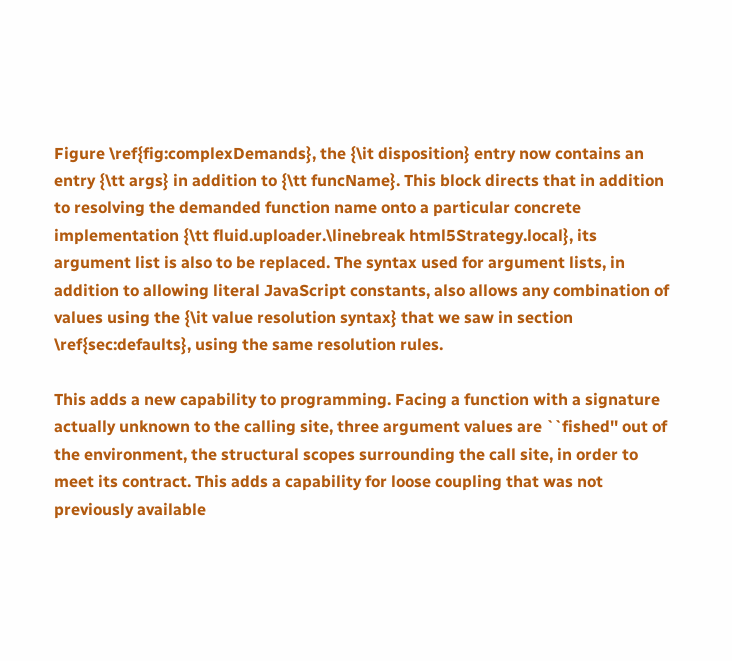Figure \ref{fig:complexDemands}, the {\it disposition} entry now contains an entry {\tt args} in addition to {\tt funcName}. This block directs that in addition to resolving the demanded function name onto a particular concrete implementation {\tt fluid.uploader.\linebreak html5Strategy.local}, its argument list is also to be replaced. The syntax used for argument lists, in addition to allowing literal JavaScript constants, also allows any combination of values using the {\it value resolution syntax} that we saw in section \ref{sec:defaults}, using the same resolution rules.

This adds a new capability to programming. Facing a function with a signature actually unknown to the calling site, three argument values are ``fished'' out of the environment, the structural scopes surrounding the call site, in order to meet its contract. This adds a capability for loose coupling that was not previously available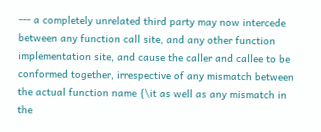--- a completely unrelated third party may now intercede between any function call site, and any other function implementation site, and cause the caller and callee to be conformed together, irrespective of any mismatch between the actual function name {\it as well as any mismatch in the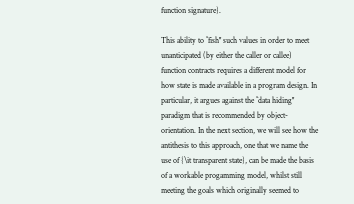function signature}.

This ability to ``fish'' such values in order to meet unanticipated (by either the caller or callee) function contracts requires a different model for how state is made available in a program design. In particular, it argues against the ``data hiding'' paradigm that is recommended by object-orientation. In the next section, we will see how the antithesis to this approach, one that we name the use of {\it transparent state}, can be made the basis of a workable progamming model, whilst still meeting the goals which originally seemed to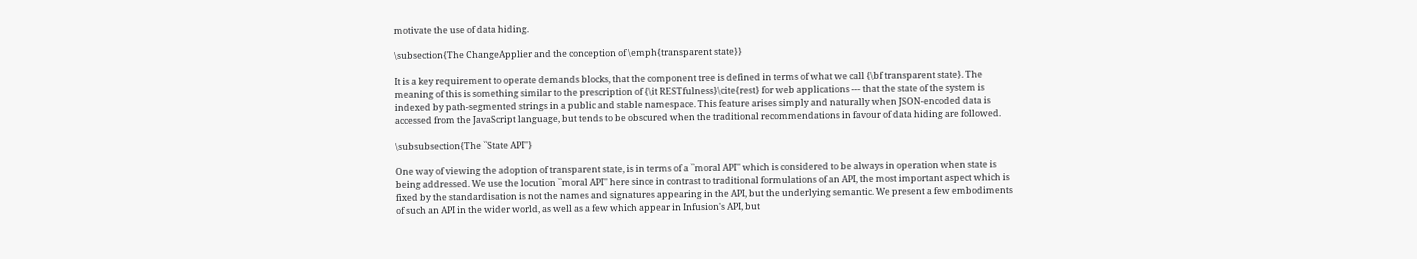motivate the use of data hiding.

\subsection{The ChangeApplier and the conception of \emph{transparent state}}

It is a key requirement to operate demands blocks, that the component tree is defined in terms of what we call {\bf transparent state}. The meaning of this is something similar to the prescription of {\it RESTfulness}\cite{rest} for web applications --- that the state of the system is indexed by path-segmented strings in a public and stable namespace. This feature arises simply and naturally when JSON-encoded data is accessed from the JavaScript language, but tends to be obscured when the traditional recommendations in favour of data hiding are followed.

\subsubsection{The ``State API''}

One way of viewing the adoption of transparent state, is in terms of a ``moral API'' which is considered to be always in operation when state is being addressed. We use the locution ``moral API'' here since in contrast to traditional formulations of an API, the most important aspect which is fixed by the standardisation is not the names and signatures appearing in the API, but the underlying semantic. We present a few embodiments of such an API in the wider world, as well as a few which appear in Infusion's API, but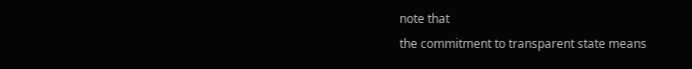note that
the commitment to transparent state means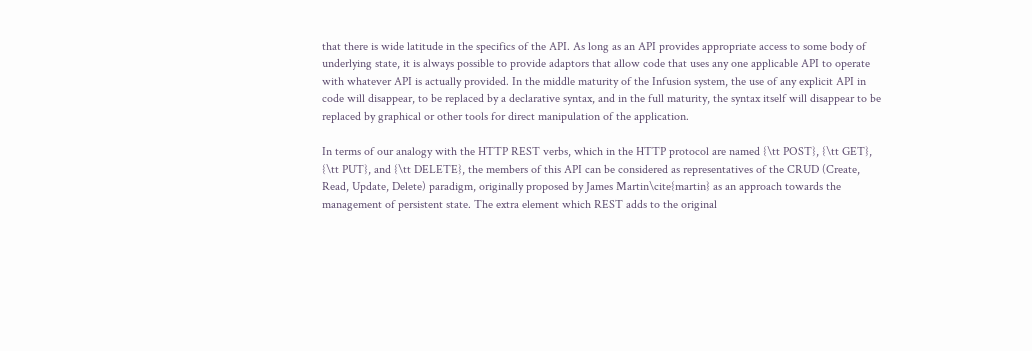that there is wide latitude in the specifics of the API. As long as an API provides appropriate access to some body of underlying state, it is always possible to provide adaptors that allow code that uses any one applicable API to operate with whatever API is actually provided. In the middle maturity of the Infusion system, the use of any explicit API in code will disappear, to be replaced by a declarative syntax, and in the full maturity, the syntax itself will disappear to be replaced by graphical or other tools for direct manipulation of the application.

In terms of our analogy with the HTTP REST verbs, which in the HTTP protocol are named {\tt POST}, {\tt GET}, {\tt PUT}, and {\tt DELETE}, the members of this API can be considered as representatives of the CRUD (Create, Read, Update, Delete) paradigm, originally proposed by James Martin\cite{martin} as an approach towards the management of persistent state. The extra element which REST adds to the original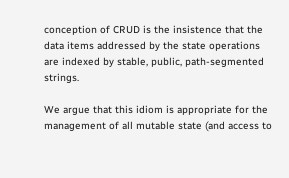conception of CRUD is the insistence that the data items addressed by the state operations are indexed by stable, public, path-segmented strings.

We argue that this idiom is appropriate for the management of all mutable state (and access to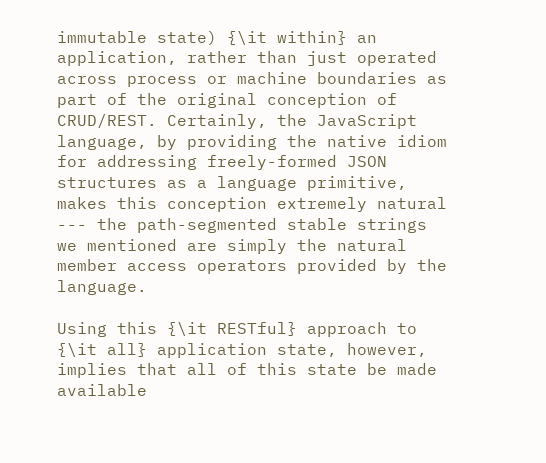immutable state) {\it within} an application, rather than just operated across process or machine boundaries as part of the original conception of CRUD/REST. Certainly, the JavaScript language, by providing the native idiom for addressing freely-formed JSON structures as a language primitive, makes this conception extremely natural --- the path-segmented stable strings we mentioned are simply the natural member access operators provided by the language.

Using this {\it RESTful} approach to {\it all} application state, however, implies that all of this state be made available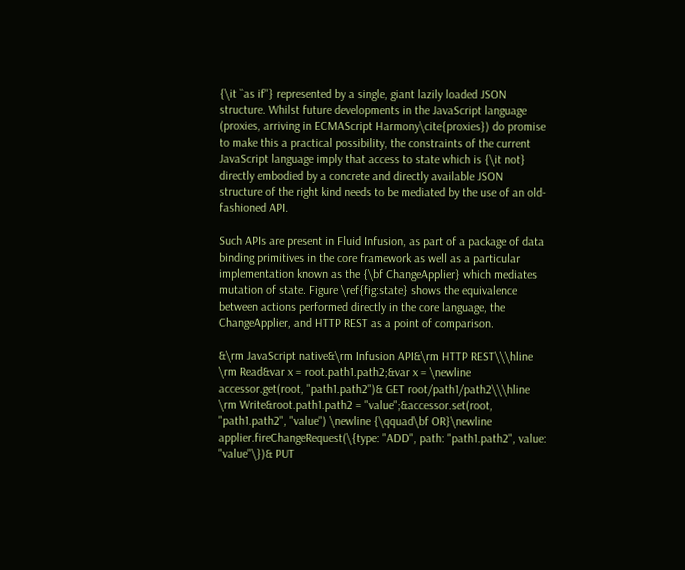{\it ``as if''} represented by a single, giant lazily loaded JSON structure. Whilst future developments in the JavaScript language (proxies, arriving in ECMAScript Harmony\cite{proxies}) do promise to make this a practical possibility, the constraints of the current JavaScript language imply that access to state which is {\it not} directly embodied by a concrete and directly available JSON structure of the right kind needs to be mediated by the use of an old-fashioned API.

Such APIs are present in Fluid Infusion, as part of a package of data binding primitives in the core framework as well as a particular implementation known as the {\bf ChangeApplier} which mediates mutation of state. Figure \ref{fig:state} shows the equivalence between actions performed directly in the core language, the ChangeApplier, and HTTP REST as a point of comparison.

&\rm JavaScript native&\rm Infusion API&\rm HTTP REST\\\hline
\rm Read&var x = root.path1.path2;&var x = \newline accessor.get(root, "path1.path2")& GET root/path1/path2\\\hline
\rm Write&root.path1.path2 = "value";&accessor.set(root, "path1.path2", "value") \newline {\qquad\bf OR}\newline
applier.fireChangeRequest(\{type: "ADD", path: "path1.path2", value: "value"\})& PUT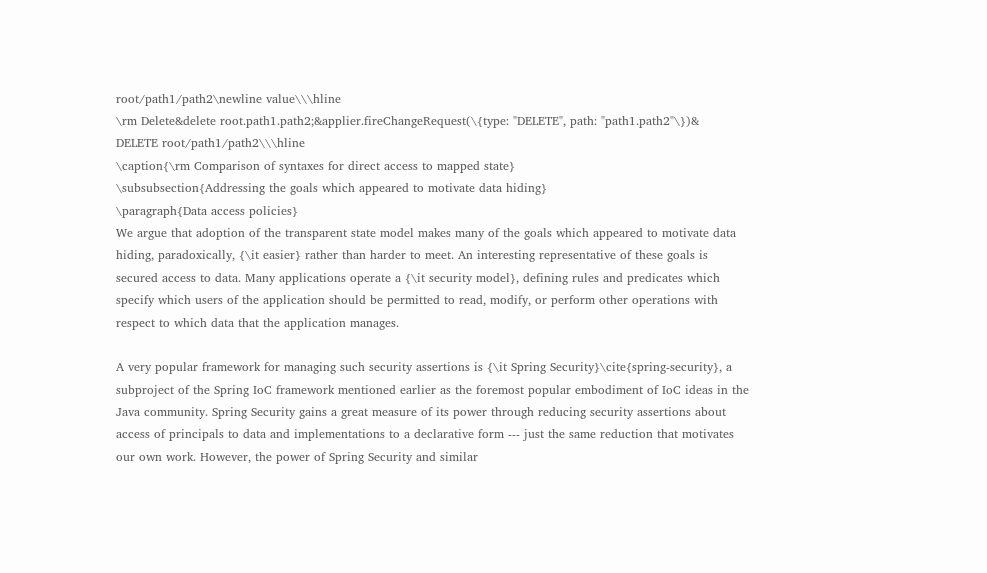root/path1/path2\newline value\\\hline
\rm Delete&delete root.path1.path2;&applier.fireChangeRequest(\{type: "DELETE", path: "path1.path2"\})&
DELETE root/path1/path2\\\hline
\caption{\rm Comparison of syntaxes for direct access to mapped state}
\subsubsection{Addressing the goals which appeared to motivate data hiding}
\paragraph{Data access policies}
We argue that adoption of the transparent state model makes many of the goals which appeared to motivate data hiding, paradoxically, {\it easier} rather than harder to meet. An interesting representative of these goals is secured access to data. Many applications operate a {\it security model}, defining rules and predicates which specify which users of the application should be permitted to read, modify, or perform other operations with respect to which data that the application manages.

A very popular framework for managing such security assertions is {\it Spring Security}\cite{spring-security}, a subproject of the Spring IoC framework mentioned earlier as the foremost popular embodiment of IoC ideas in the Java community. Spring Security gains a great measure of its power through reducing security assertions about access of principals to data and implementations to a declarative form --- just the same reduction that motivates our own work. However, the power of Spring Security and similar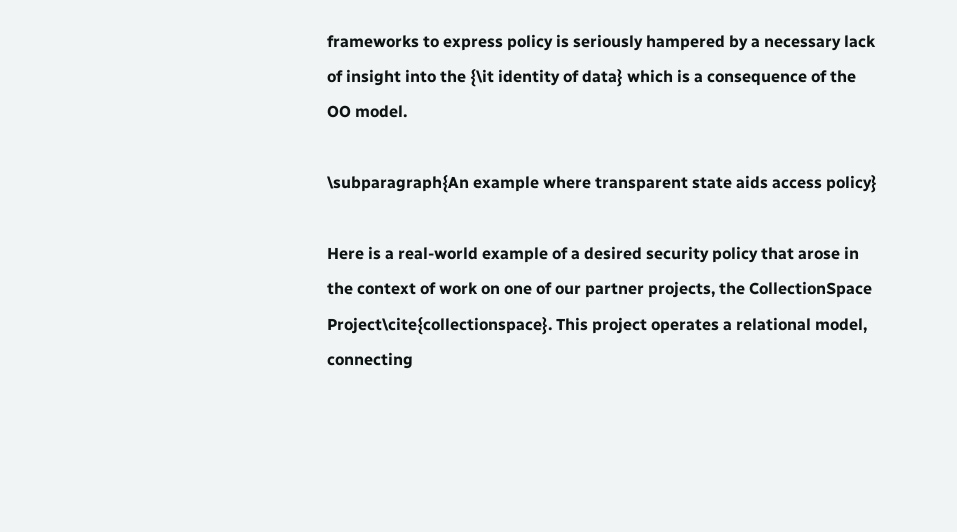frameworks to express policy is seriously hampered by a necessary lack of insight into the {\it identity of data} which is a consequence of the OO model.

\subparagraph{An example where transparent state aids access policy}

Here is a real-world example of a desired security policy that arose in the context of work on one of our partner projects, the CollectionSpace Project\cite{collectionspace}. This project operates a relational model, connecting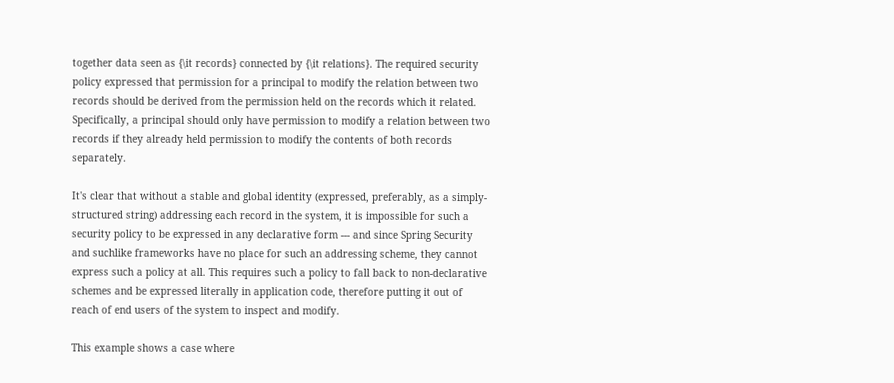together data seen as {\it records} connected by {\it relations}. The required security policy expressed that permission for a principal to modify the relation between two records should be derived from the permission held on the records which it related. Specifically, a principal should only have permission to modify a relation between two records if they already held permission to modify the contents of both records separately.

It's clear that without a stable and global identity (expressed, preferably, as a simply-structured string) addressing each record in the system, it is impossible for such a security policy to be expressed in any declarative form --- and since Spring Security and suchlike frameworks have no place for such an addressing scheme, they cannot express such a policy at all. This requires such a policy to fall back to non-declarative schemes and be expressed literally in application code, therefore putting it out of reach of end users of the system to inspect and modify.

This example shows a case where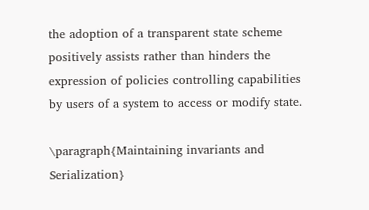the adoption of a transparent state scheme positively assists rather than hinders the expression of policies controlling capabilities by users of a system to access or modify state.

\paragraph{Maintaining invariants and Serialization}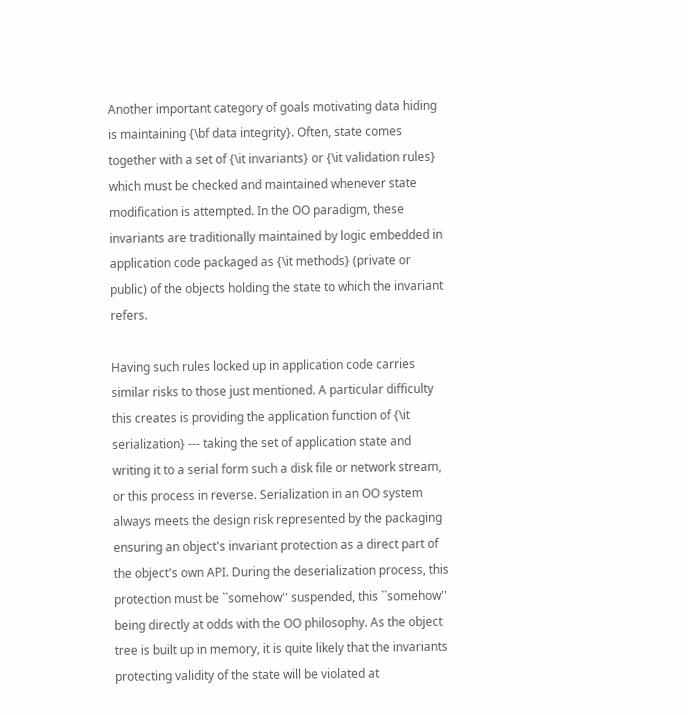Another important category of goals motivating data hiding is maintaining {\bf data integrity}. Often, state comes together with a set of {\it invariants} or {\it validation rules} which must be checked and maintained whenever state modification is attempted. In the OO paradigm, these invariants are traditionally maintained by logic embedded in application code packaged as {\it methods} (private or public) of the objects holding the state to which the invariant refers.

Having such rules locked up in application code carries similar risks to those just mentioned. A particular difficulty this creates is providing the application function of {\it serialization} --- taking the set of application state and writing it to a serial form such a disk file or network stream, or this process in reverse. Serialization in an OO system always meets the design risk represented by the packaging ensuring an object's invariant protection as a direct part of the object's own API. During the deserialization process, this protection must be ``somehow'' suspended, this ``somehow'' being directly at odds with the OO philosophy. As the object tree is built up in memory, it is quite likely that the invariants protecting validity of the state will be violated at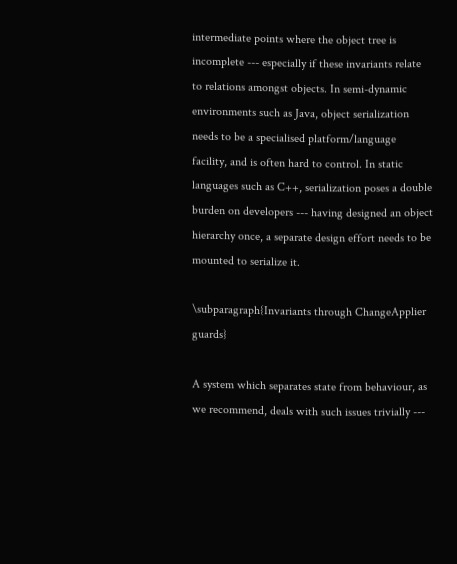intermediate points where the object tree is incomplete --- especially if these invariants relate to relations amongst objects. In semi-dynamic environments such as Java, object serialization needs to be a specialised platform/language facility, and is often hard to control. In static languages such as C++, serialization poses a double burden on developers --- having designed an object hierarchy once, a separate design effort needs to be mounted to serialize it.

\subparagraph{Invariants through ChangeApplier guards}

A system which separates state from behaviour, as we recommend, deals with such issues trivially ---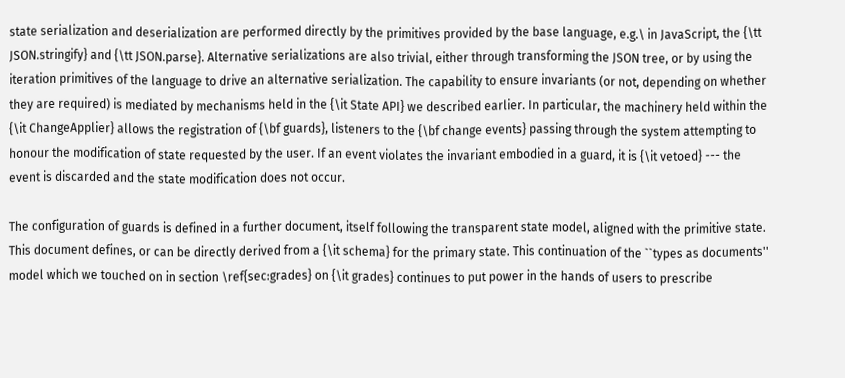state serialization and deserialization are performed directly by the primitives provided by the base language, e.g.\ in JavaScript, the {\tt JSON.stringify} and {\tt JSON.parse}. Alternative serializations are also trivial, either through transforming the JSON tree, or by using the iteration primitives of the language to drive an alternative serialization. The capability to ensure invariants (or not, depending on whether they are required) is mediated by mechanisms held in the {\it State API} we described earlier. In particular, the machinery held within the {\it ChangeApplier} allows the registration of {\bf guards}, listeners to the {\bf change events} passing through the system attempting to honour the modification of state requested by the user. If an event violates the invariant embodied in a guard, it is {\it vetoed} --- the event is discarded and the state modification does not occur.

The configuration of guards is defined in a further document, itself following the transparent state model, aligned with the primitive state. This document defines, or can be directly derived from a {\it schema} for the primary state. This continuation of the ``types as documents'' model which we touched on in section \ref{sec:grades} on {\it grades} continues to put power in the hands of users to prescribe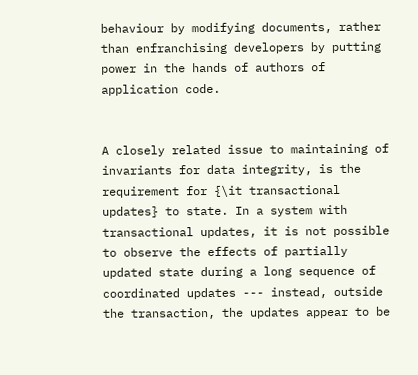behaviour by modifying documents, rather than enfranchising developers by putting power in the hands of authors of application code.


A closely related issue to maintaining of invariants for data integrity, is the requirement for {\it transactional updates} to state. In a system with transactional updates, it is not possible to observe the effects of partially updated state during a long sequence of coordinated updates --- instead, outside the transaction, the updates appear to be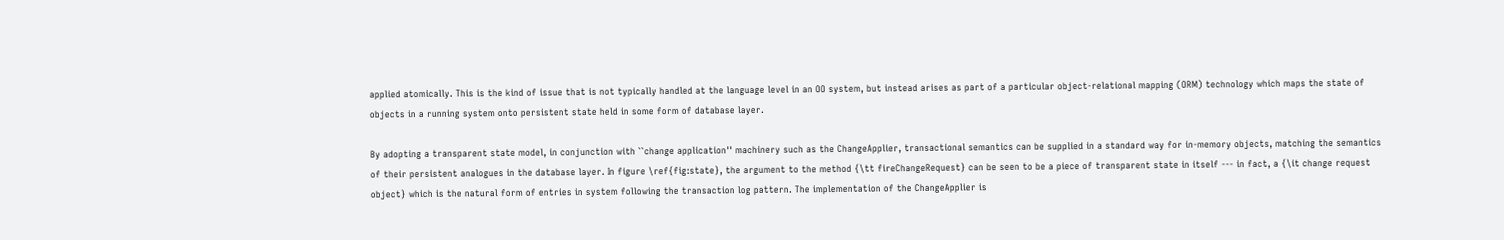applied atomically. This is the kind of issue that is not typically handled at the language level in an OO system, but instead arises as part of a particular object-relational mapping (ORM) technology which maps the state of objects in a running system onto persistent state held in some form of database layer.

By adopting a transparent state model, in conjunction with ``change application'' machinery such as the ChangeApplier, transactional semantics can be supplied in a standard way for in-memory objects, matching the semantics of their persistent analogues in the database layer. In figure \ref{fig:state}, the argument to the method {\tt fireChangeRequest} can be seen to be a piece of transparent state in itself --- in fact, a {\it change request object} which is the natural form of entries in system following the transaction log pattern. The implementation of the ChangeApplier is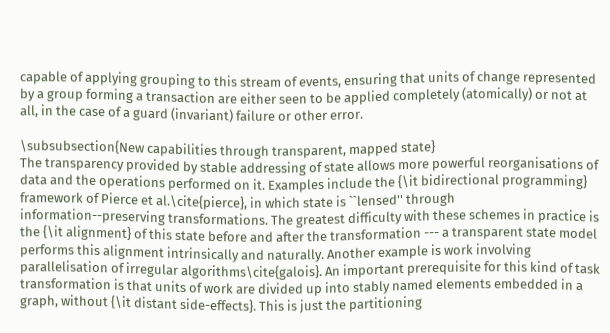capable of applying grouping to this stream of events, ensuring that units of change represented by a group forming a transaction are either seen to be applied completely (atomically) or not at all, in the case of a guard (invariant) failure or other error.

\subsubsection{New capabilities through transparent, mapped state}
The transparency provided by stable addressing of state allows more powerful reorganisations of data and the operations performed on it. Examples include the {\it bidirectional programming} framework of Pierce et al.\cite{pierce}, in which state is ``lensed'' through information--preserving transformations. The greatest difficulty with these schemes in practice is the {\it alignment} of this state before and after the transformation --- a transparent state model performs this alignment intrinsically and naturally. Another example is work involving parallelisation of irregular algorithms\cite{galois}. An important prerequisite for this kind of task transformation is that units of work are divided up into stably named elements embedded in a graph, without {\it distant side-effects}. This is just the partitioning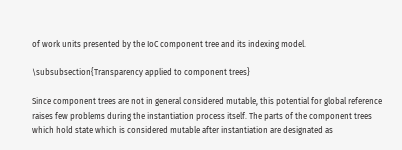of work units presented by the IoC component tree and its indexing model.

\subsubsection{Transparency applied to component trees}

Since component trees are not in general considered mutable, this potential for global reference raises few problems during the instantiation process itself. The parts of the component trees which hold state which is considered mutable after instantiation are designated as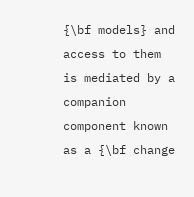{\bf models} and access to them is mediated by a companion component known as a {\bf change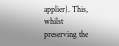applier}. This, whilst preserving the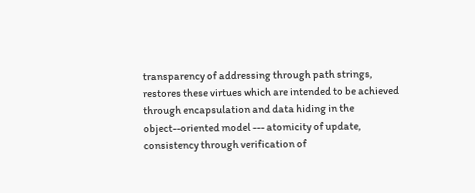transparency of addressing through path strings, restores these virtues which are intended to be achieved through encapsulation and data hiding in the object--oriented model --- atomicity of update, consistency through verification of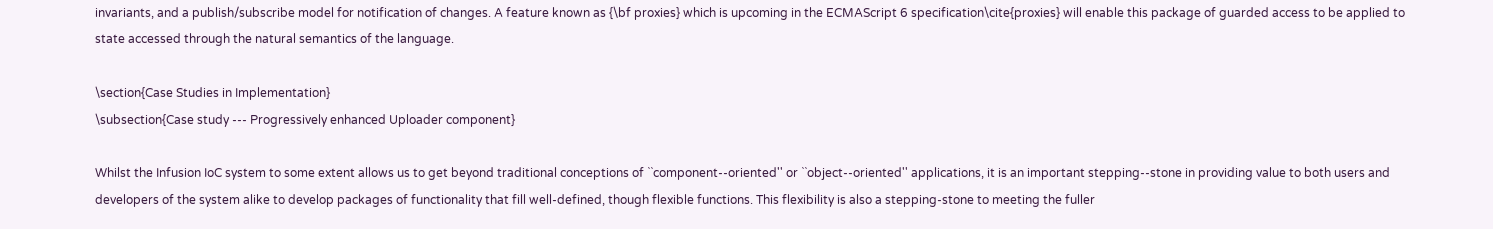invariants, and a publish/subscribe model for notification of changes. A feature known as {\bf proxies} which is upcoming in the ECMAScript 6 specification\cite{proxies} will enable this package of guarded access to be applied to state accessed through the natural semantics of the language.

\section{Case Studies in Implementation}
\subsection{Case study --- Progressively enhanced Uploader component}

Whilst the Infusion IoC system to some extent allows us to get beyond traditional conceptions of ``component--oriented'' or ``object--oriented'' applications, it is an important stepping--stone in providing value to both users and developers of the system alike to develop packages of functionality that fill well-defined, though flexible functions. This flexibility is also a stepping-stone to meeting the fuller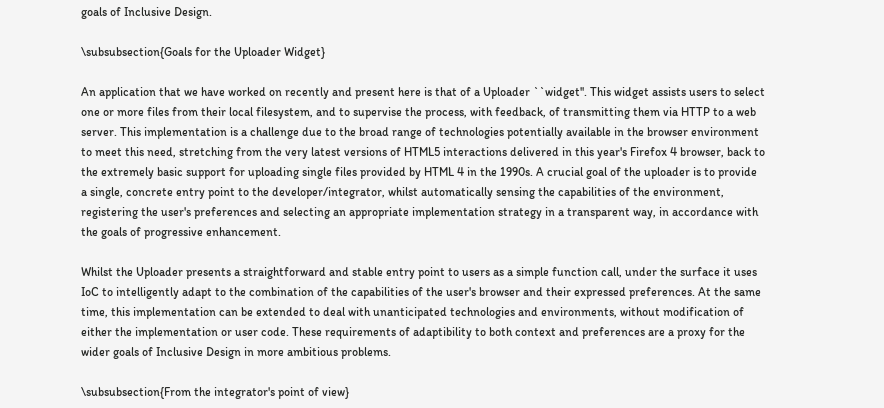goals of Inclusive Design.

\subsubsection{Goals for the Uploader Widget}

An application that we have worked on recently and present here is that of a Uploader ``widget''. This widget assists users to select one or more files from their local filesystem, and to supervise the process, with feedback, of transmitting them via HTTP to a web server. This implementation is a challenge due to the broad range of technologies potentially available in the browser environment to meet this need, stretching from the very latest versions of HTML5 interactions delivered in this year's Firefox 4 browser, back to the extremely basic support for uploading single files provided by HTML 4 in the 1990s. A crucial goal of the uploader is to provide a single, concrete entry point to the developer/integrator, whilst automatically sensing the capabilities of the environment, registering the user's preferences and selecting an appropriate implementation strategy in a transparent way, in accordance with the goals of progressive enhancement.

Whilst the Uploader presents a straightforward and stable entry point to users as a simple function call, under the surface it uses IoC to intelligently adapt to the combination of the capabilities of the user's browser and their expressed preferences. At the same time, this implementation can be extended to deal with unanticipated technologies and environments, without modification of either the implementation or user code. These requirements of adaptibility to both context and preferences are a proxy for the wider goals of Inclusive Design in more ambitious problems.

\subsubsection{From the integrator's point of view}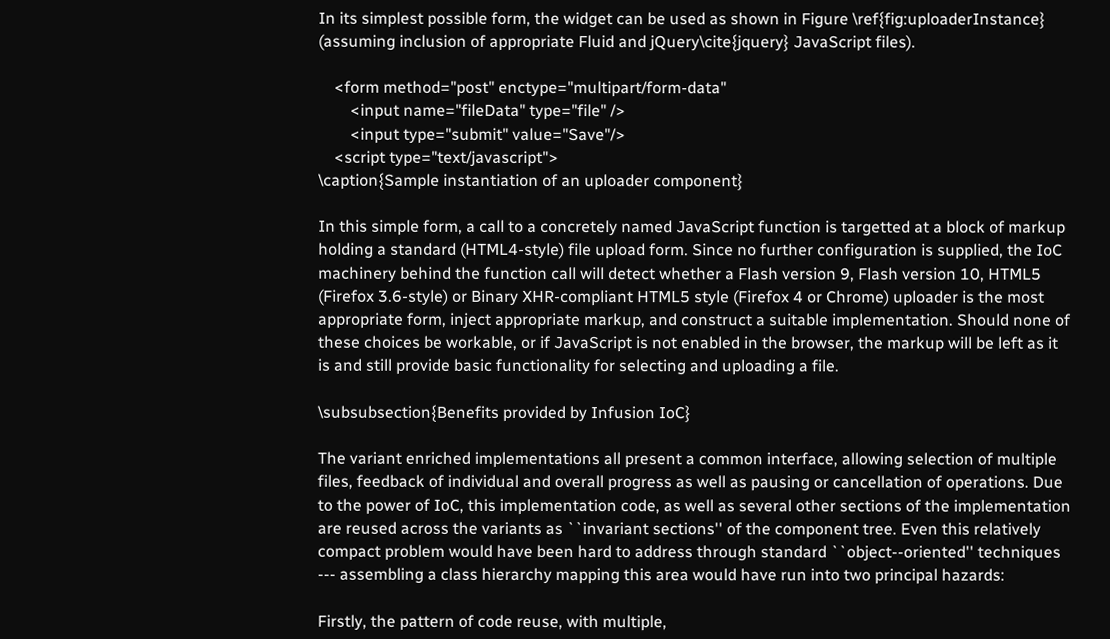In its simplest possible form, the widget can be used as shown in Figure \ref{fig:uploaderInstance} (assuming inclusion of appropriate Fluid and jQuery\cite{jquery} JavaScript files).

    <form method="post" enctype="multipart/form-data"
        <input name="fileData" type="file" />
        <input type="submit" value="Save"/>
    <script type="text/javascript">
\caption{Sample instantiation of an uploader component}

In this simple form, a call to a concretely named JavaScript function is targetted at a block of markup holding a standard (HTML4-style) file upload form. Since no further configuration is supplied, the IoC machinery behind the function call will detect whether a Flash version 9, Flash version 10, HTML5 (Firefox 3.6-style) or Binary XHR-compliant HTML5 style (Firefox 4 or Chrome) uploader is the most appropriate form, inject appropriate markup, and construct a suitable implementation. Should none of these choices be workable, or if JavaScript is not enabled in the browser, the markup will be left as it is and still provide basic functionality for selecting and uploading a file.

\subsubsection{Benefits provided by Infusion IoC}

The variant enriched implementations all present a common interface, allowing selection of multiple files, feedback of individual and overall progress as well as pausing or cancellation of operations. Due to the power of IoC, this implementation code, as well as several other sections of the implementation are reused across the variants as ``invariant sections'' of the component tree. Even this relatively compact problem would have been hard to address through standard ``object--oriented'' techniques --- assembling a class hierarchy mapping this area would have run into two principal hazards:

Firstly, the pattern of code reuse, with multiple,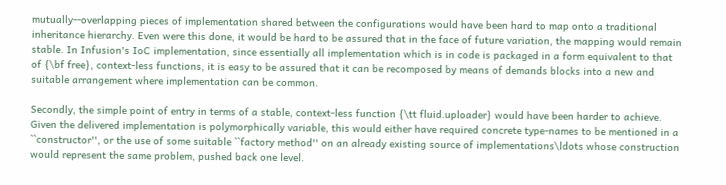mutually--overlapping pieces of implementation shared between the configurations would have been hard to map onto a traditional inheritance hierarchy. Even were this done, it would be hard to be assured that in the face of future variation, the mapping would remain stable. In Infusion's IoC implementation, since essentially all implementation which is in code is packaged in a form equivalent to that of {\bf free}, context-less functions, it is easy to be assured that it can be recomposed by means of demands blocks into a new and suitable arrangement where implementation can be common.

Secondly, the simple point of entry in terms of a stable, context-less function {\tt fluid.uploader} would have been harder to achieve. Given the delivered implementation is polymorphically variable, this would either have required concrete type-names to be mentioned in a ``constructor'', or the use of some suitable ``factory method'' on an already existing source of implementations\ldots whose construction would represent the same problem, pushed back one level.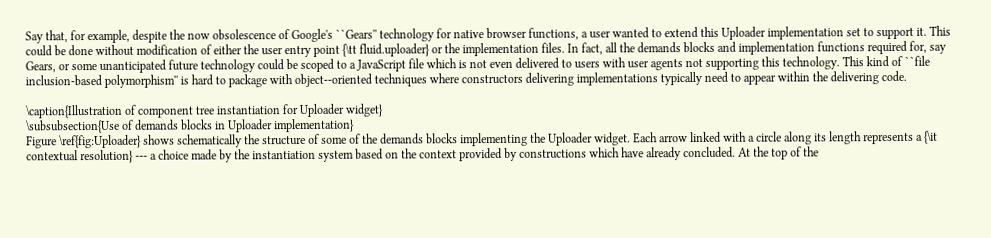Say that, for example, despite the now obsolescence of Google's ``Gears'' technology for native browser functions, a user wanted to extend this Uploader implementation set to support it. This could be done without modification of either the user entry point {\tt fluid.uploader} or the implementation files. In fact, all the demands blocks and implementation functions required for, say Gears, or some unanticipated future technology could be scoped to a JavaScript file which is not even delivered to users with user agents not supporting this technology. This kind of ``file inclusion-based polymorphism'' is hard to package with object--oriented techniques where constructors delivering implementations typically need to appear within the delivering code.

\caption{Illustration of component tree instantiation for Uploader widget}
\subsubsection{Use of demands blocks in Uploader implementation}
Figure \ref{fig:Uploader} shows schematically the structure of some of the demands blocks implementing the Uploader widget. Each arrow linked with a circle along its length represents a {\it contextual resolution} --- a choice made by the instantiation system based on the context provided by constructions which have already concluded. At the top of the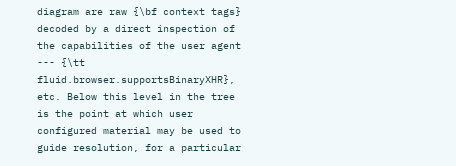diagram are raw {\bf context tags} decoded by a direct inspection of the capabilities of the user agent --- {\tt fluid.browser.supportsBinaryXHR}, etc. Below this level in the tree is the point at which user configured material may be used to guide resolution, for a particular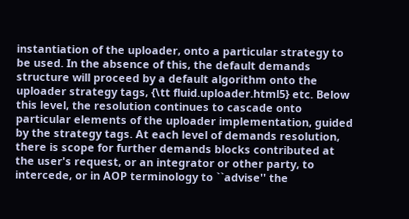instantiation of the uploader, onto a particular strategy to be used. In the absence of this, the default demands structure will proceed by a default algorithm onto the uploader strategy tags, {\tt fluid.uploader.html5} etc. Below this level, the resolution continues to cascade onto particular elements of the uploader implementation, guided by the strategy tags. At each level of demands resolution, there is scope for further demands blocks contributed at the user's request, or an integrator or other party, to intercede, or in AOP terminology to ``advise'' the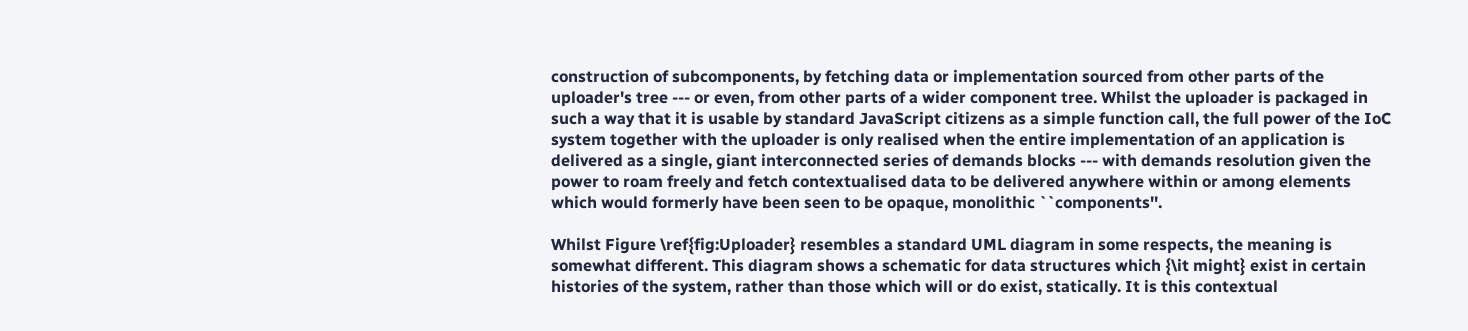construction of subcomponents, by fetching data or implementation sourced from other parts of the uploader's tree --- or even, from other parts of a wider component tree. Whilst the uploader is packaged in such a way that it is usable by standard JavaScript citizens as a simple function call, the full power of the IoC system together with the uploader is only realised when the entire implementation of an application is delivered as a single, giant interconnected series of demands blocks --- with demands resolution given the power to roam freely and fetch contextualised data to be delivered anywhere within or among elements which would formerly have been seen to be opaque, monolithic ``components''.

Whilst Figure \ref{fig:Uploader} resembles a standard UML diagram in some respects, the meaning is somewhat different. This diagram shows a schematic for data structures which {\it might} exist in certain histories of the system, rather than those which will or do exist, statically. It is this contextual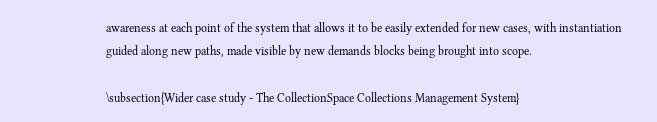awareness at each point of the system that allows it to be easily extended for new cases, with instantiation guided along new paths, made visible by new demands blocks being brought into scope.

\subsection{Wider case study - The CollectionSpace Collections Management System}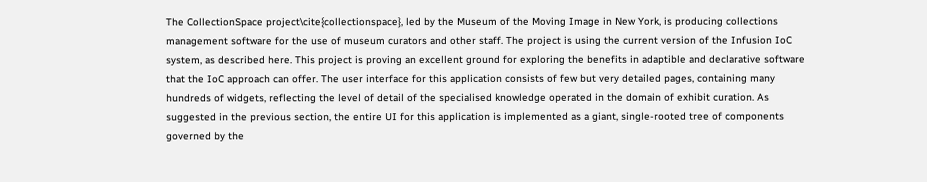The CollectionSpace project\cite{collectionspace}, led by the Museum of the Moving Image in New York, is producing collections management software for the use of museum curators and other staff. The project is using the current version of the Infusion IoC system, as described here. This project is proving an excellent ground for exploring the benefits in adaptible and declarative software that the IoC approach can offer. The user interface for this application consists of few but very detailed pages, containing many hundreds of widgets, reflecting the level of detail of the specialised knowledge operated in the domain of exhibit curation. As suggested in the previous section, the entire UI for this application is implemented as a giant, single-rooted tree of components governed by the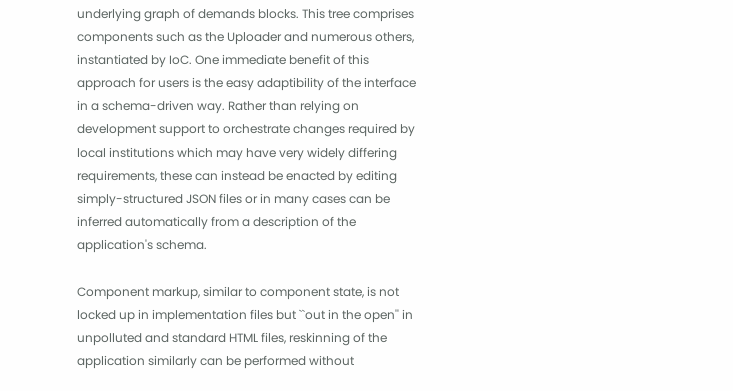underlying graph of demands blocks. This tree comprises components such as the Uploader and numerous others, instantiated by IoC. One immediate benefit of this approach for users is the easy adaptibility of the interface in a schema-driven way. Rather than relying on development support to orchestrate changes required by local institutions which may have very widely differing requirements, these can instead be enacted by editing simply-structured JSON files or in many cases can be inferred automatically from a description of the application's schema.

Component markup, similar to component state, is not locked up in implementation files but ``out in the open'' in unpolluted and standard HTML files, reskinning of the application similarly can be performed without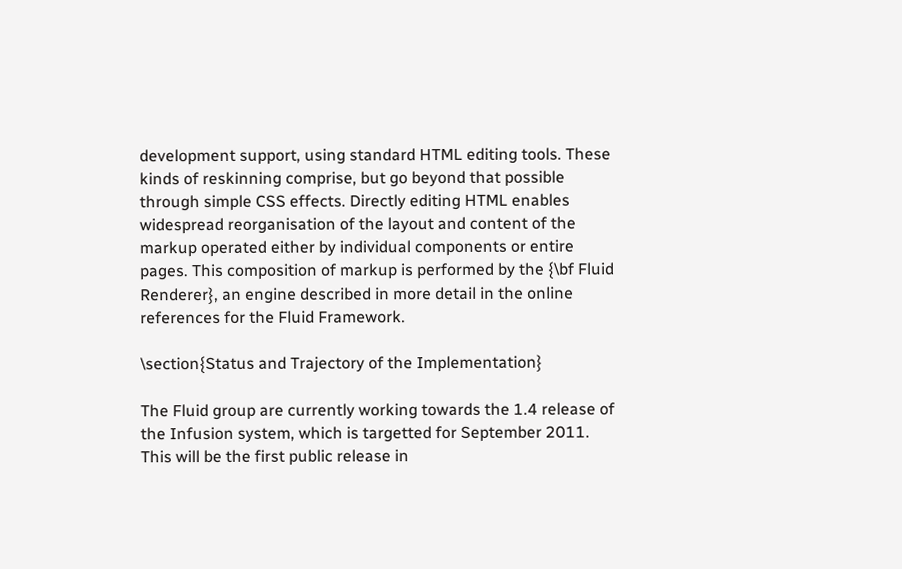development support, using standard HTML editing tools. These kinds of reskinning comprise, but go beyond that possible through simple CSS effects. Directly editing HTML enables widespread reorganisation of the layout and content of the markup operated either by individual components or entire pages. This composition of markup is performed by the {\bf Fluid Renderer}, an engine described in more detail in the online references for the Fluid Framework.

\section{Status and Trajectory of the Implementation}

The Fluid group are currently working towards the 1.4 release of the Infusion system, which is targetted for September 2011. This will be the first public release in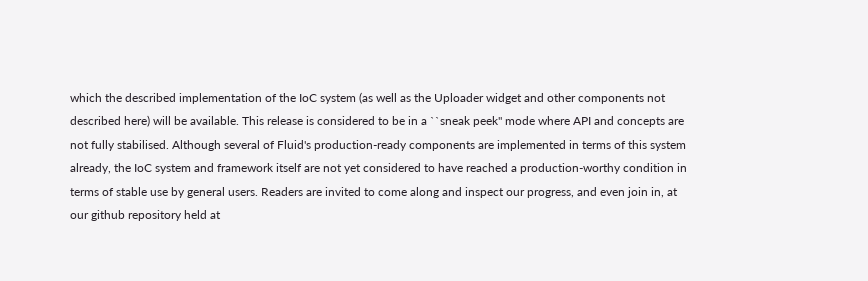which the described implementation of the IoC system (as well as the Uploader widget and other components not described here) will be available. This release is considered to be in a ``sneak peek'' mode where API and concepts are not fully stabilised. Although several of Fluid's production-ready components are implemented in terms of this system already, the IoC system and framework itself are not yet considered to have reached a production-worthy condition in terms of stable use by general users. Readers are invited to come along and inspect our progress, and even join in, at our github repository held at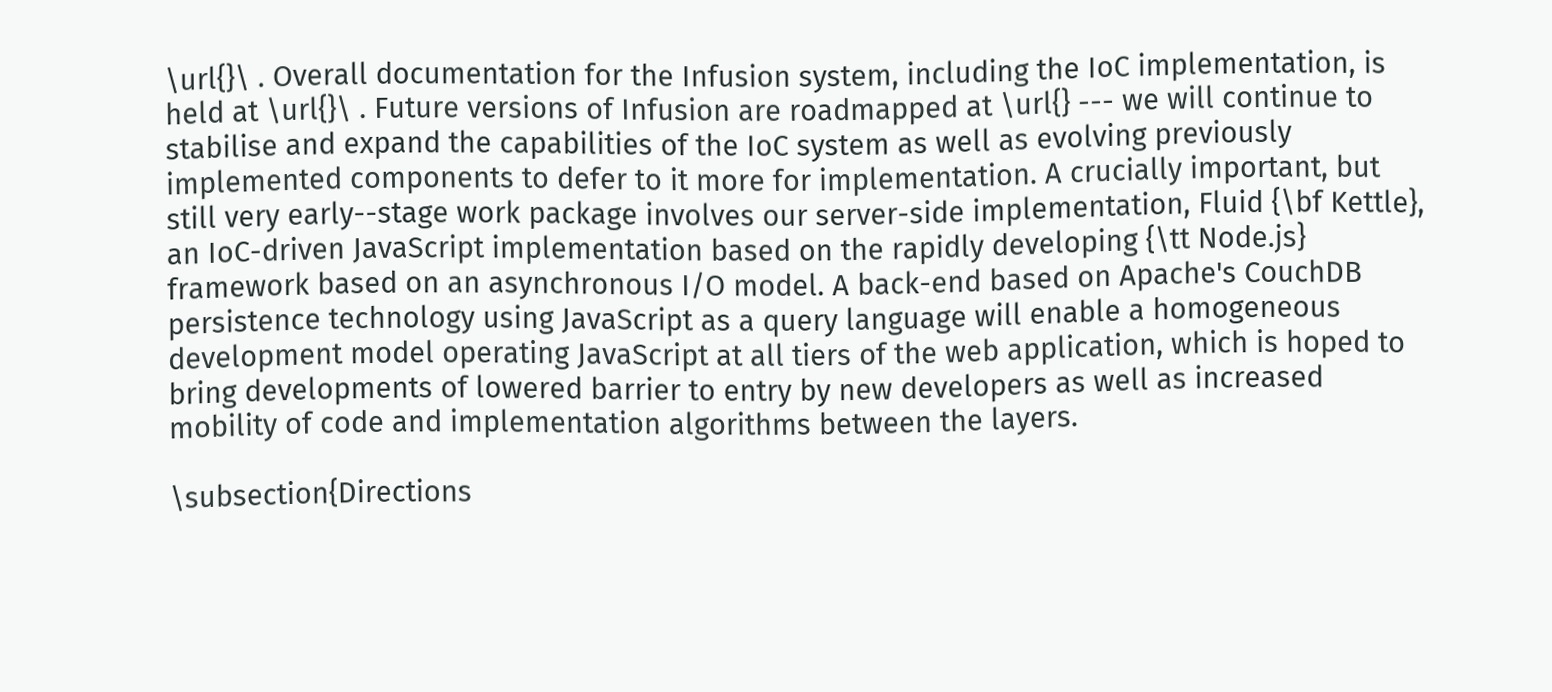\url{}\ . Overall documentation for the Infusion system, including the IoC implementation, is held at \url{}\ . Future versions of Infusion are roadmapped at \url{} --- we will continue to stabilise and expand the capabilities of the IoC system as well as evolving previously implemented components to defer to it more for implementation. A crucially important, but still very early--stage work package involves our server-side implementation, Fluid {\bf Kettle}, an IoC-driven JavaScript implementation based on the rapidly developing {\tt Node.js} framework based on an asynchronous I/O model. A back-end based on Apache's CouchDB persistence technology using JavaScript as a query language will enable a homogeneous development model operating JavaScript at all tiers of the web application, which is hoped to bring developments of lowered barrier to entry by new developers as well as increased mobility of code and implementation algorithms between the layers.

\subsection{Directions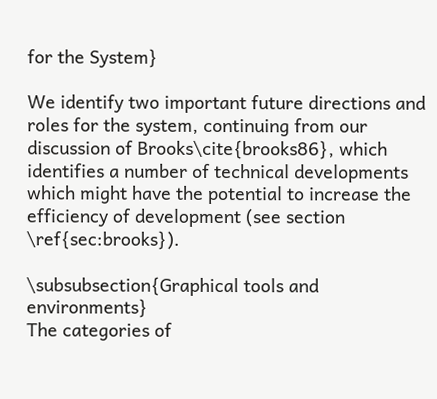for the System}

We identify two important future directions and roles for the system, continuing from our discussion of Brooks\cite{brooks86}, which identifies a number of technical developments which might have the potential to increase the efficiency of development (see section \ref{sec:brooks}).

\subsubsection{Graphical tools and environments}
The categories of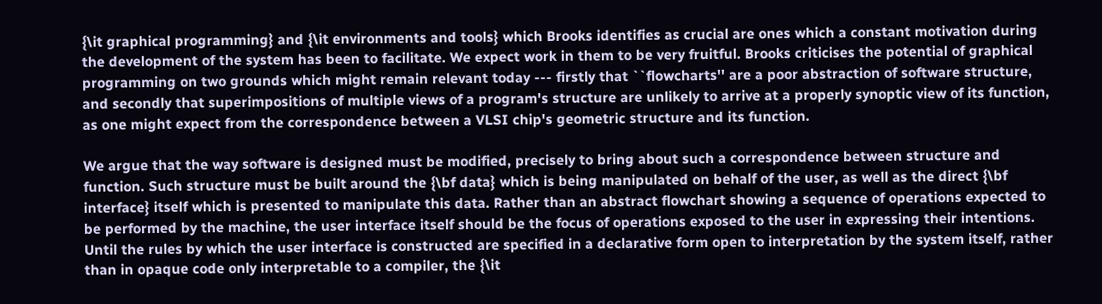{\it graphical programming} and {\it environments and tools} which Brooks identifies as crucial are ones which a constant motivation during the development of the system has been to facilitate. We expect work in them to be very fruitful. Brooks criticises the potential of graphical programming on two grounds which might remain relevant today --- firstly that ``flowcharts'' are a poor abstraction of software structure, and secondly that superimpositions of multiple views of a program's structure are unlikely to arrive at a properly synoptic view of its function, as one might expect from the correspondence between a VLSI chip's geometric structure and its function.

We argue that the way software is designed must be modified, precisely to bring about such a correspondence between structure and function. Such structure must be built around the {\bf data} which is being manipulated on behalf of the user, as well as the direct {\bf interface} itself which is presented to manipulate this data. Rather than an abstract flowchart showing a sequence of operations expected to be performed by the machine, the user interface itself should be the focus of operations exposed to the user in expressing their intentions. Until the rules by which the user interface is constructed are specified in a declarative form open to interpretation by the system itself, rather than in opaque code only interpretable to a compiler, the {\it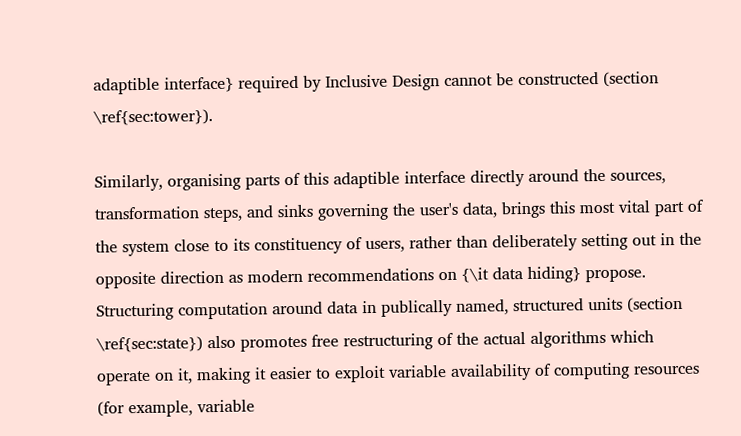adaptible interface} required by Inclusive Design cannot be constructed (section \ref{sec:tower}).

Similarly, organising parts of this adaptible interface directly around the sources, transformation steps, and sinks governing the user's data, brings this most vital part of the system close to its constituency of users, rather than deliberately setting out in the opposite direction as modern recommendations on {\it data hiding} propose. Structuring computation around data in publically named, structured units (section \ref{sec:state}) also promotes free restructuring of the actual algorithms which operate on it, making it easier to exploit variable availability of computing resources (for example, variable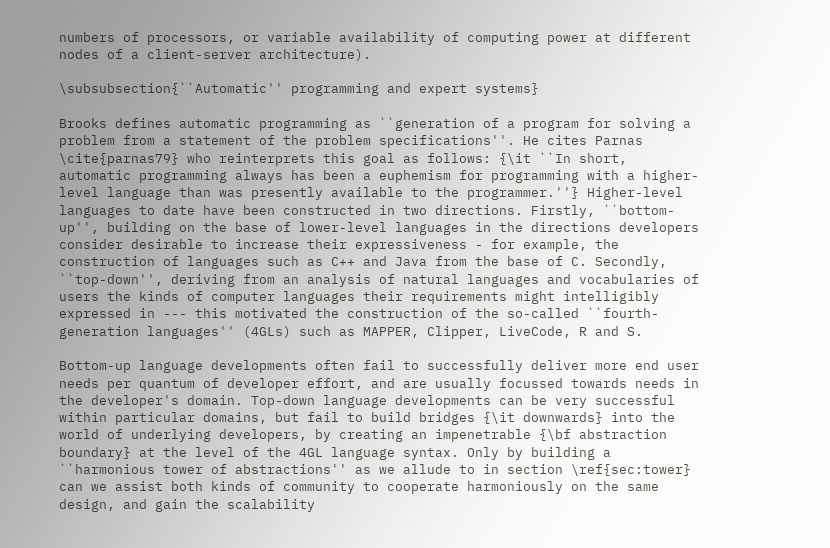numbers of processors, or variable availability of computing power at different nodes of a client-server architecture).

\subsubsection{``Automatic'' programming and expert systems}

Brooks defines automatic programming as ``generation of a program for solving a problem from a statement of the problem specifications''. He cites Parnas \cite{parnas79} who reinterprets this goal as follows: {\it ``In short, automatic programming always has been a euphemism for programming with a higher-level language than was presently available to the programmer.''} Higher-level languages to date have been constructed in two directions. Firstly, ``bottom-up'', building on the base of lower-level languages in the directions developers consider desirable to increase their expressiveness - for example, the construction of languages such as C++ and Java from the base of C. Secondly, ``top-down'', deriving from an analysis of natural languages and vocabularies of users the kinds of computer languages their requirements might intelligibly expressed in --- this motivated the construction of the so-called ``fourth-generation languages'' (4GLs) such as MAPPER, Clipper, LiveCode, R and S.

Bottom-up language developments often fail to successfully deliver more end user needs per quantum of developer effort, and are usually focussed towards needs in the developer's domain. Top-down language developments can be very successful within particular domains, but fail to build bridges {\it downwards} into the world of underlying developers, by creating an impenetrable {\bf abstraction boundary} at the level of the 4GL language syntax. Only by building a ``harmonious tower of abstractions'' as we allude to in section \ref{sec:tower} can we assist both kinds of community to cooperate harmoniously on the same design, and gain the scalability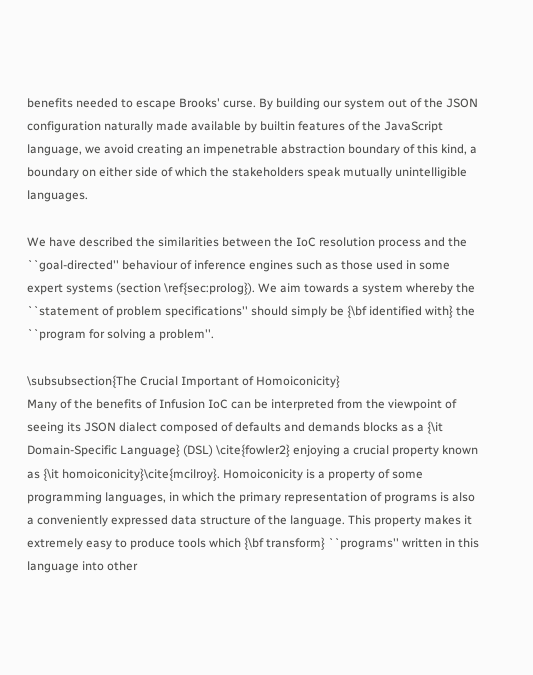benefits needed to escape Brooks' curse. By building our system out of the JSON configuration naturally made available by builtin features of the JavaScript language, we avoid creating an impenetrable abstraction boundary of this kind, a boundary on either side of which the stakeholders speak mutually unintelligible languages.

We have described the similarities between the IoC resolution process and the ``goal-directed'' behaviour of inference engines such as those used in some expert systems (section \ref{sec:prolog}). We aim towards a system whereby the ``statement of problem specifications'' should simply be {\bf identified with} the ``program for solving a problem''.

\subsubsection{The Crucial Important of Homoiconicity}
Many of the benefits of Infusion IoC can be interpreted from the viewpoint of seeing its JSON dialect composed of defaults and demands blocks as a {\it Domain-Specific Language} (DSL) \cite{fowler2} enjoying a crucial property known as {\it homoiconicity}\cite{mcilroy}. Homoiconicity is a property of some programming languages, in which the primary representation of programs is also a conveniently expressed data structure of the language. This property makes it extremely easy to produce tools which {\bf transform} ``programs'' written in this language into other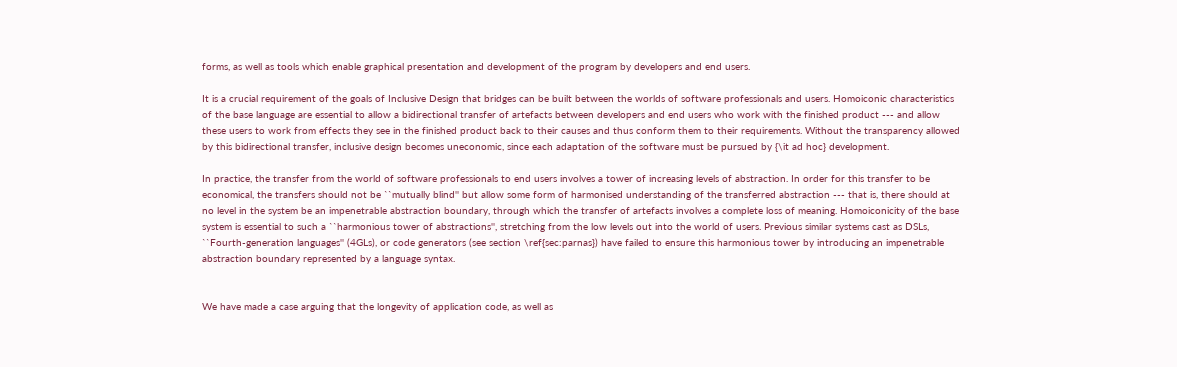forms, as well as tools which enable graphical presentation and development of the program by developers and end users.

It is a crucial requirement of the goals of Inclusive Design that bridges can be built between the worlds of software professionals and users. Homoiconic characteristics of the base language are essential to allow a bidirectional transfer of artefacts between developers and end users who work with the finished product --- and allow these users to work from effects they see in the finished product back to their causes and thus conform them to their requirements. Without the transparency allowed by this bidirectional transfer, inclusive design becomes uneconomic, since each adaptation of the software must be pursued by {\it ad hoc} development.

In practice, the transfer from the world of software professionals to end users involves a tower of increasing levels of abstraction. In order for this transfer to be economical, the transfers should not be ``mutually blind'' but allow some form of harmonised understanding of the transferred abstraction --- that is, there should at no level in the system be an impenetrable abstraction boundary, through which the transfer of artefacts involves a complete loss of meaning. Homoiconicity of the base system is essential to such a ``harmonious tower of abstractions'', stretching from the low levels out into the world of users. Previous similar systems cast as DSLs, ``Fourth-generation languages'' (4GLs), or code generators (see section \ref{sec:parnas}) have failed to ensure this harmonious tower by introducing an impenetrable abstraction boundary represented by a language syntax.


We have made a case arguing that the longevity of application code, as well as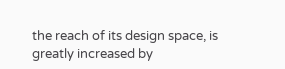the reach of its design space, is greatly increased by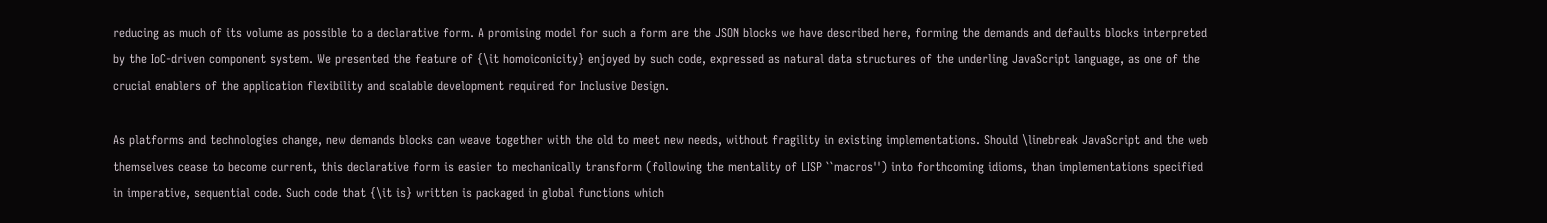reducing as much of its volume as possible to a declarative form. A promising model for such a form are the JSON blocks we have described here, forming the demands and defaults blocks interpreted by the IoC-driven component system. We presented the feature of {\it homoiconicity} enjoyed by such code, expressed as natural data structures of the underling JavaScript language, as one of the crucial enablers of the application flexibility and scalable development required for Inclusive Design.

As platforms and technologies change, new demands blocks can weave together with the old to meet new needs, without fragility in existing implementations. Should \linebreak JavaScript and the web themselves cease to become current, this declarative form is easier to mechanically transform (following the mentality of LISP ``macros'') into forthcoming idioms, than implementations specified in imperative, sequential code. Such code that {\it is} written is packaged in global functions which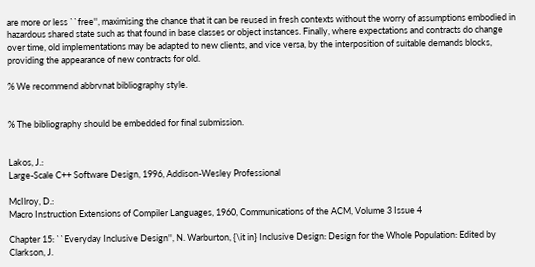are more or less ``free'', maximising the chance that it can be reused in fresh contexts without the worry of assumptions embodied in hazardous shared state such as that found in base classes or object instances. Finally, where expectations and contracts do change over time, old implementations may be adapted to new clients, and vice versa, by the interposition of suitable demands blocks, providing the appearance of new contracts for old.

% We recommend abbrvnat bibliography style.


% The bibliography should be embedded for final submission.


Lakos, J.:
Large-Scale C++ Software Design, 1996, Addison-Wesley Professional

McIlroy, D.:
Macro Instruction Extensions of Compiler Languages, 1960, Communications of the ACM, Volume 3 Issue 4

Chapter 15: ``Everyday Inclusive Design'', N. Warburton, {\it in} Inclusive Design: Design for the Whole Population: Edited by Clarkson, J.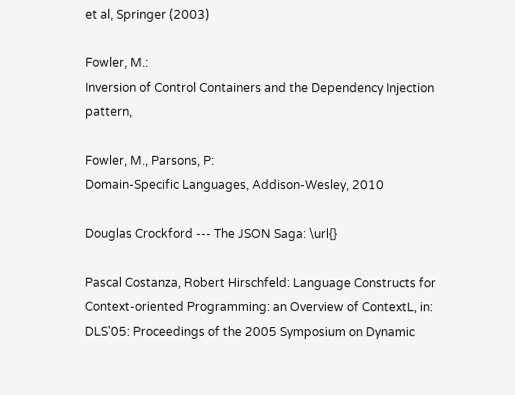et al, Springer (2003)

Fowler, M.:
Inversion of Control Containers and the Dependency Injection pattern,

Fowler, M., Parsons, P:
Domain-Specific Languages, Addison-Wesley, 2010

Douglas Crockford --- The JSON Saga: \url{}

Pascal Costanza, Robert Hirschfeld: Language Constructs for Context-oriented Programming: an Overview of ContextL, in: DLS'05: Proceedings of the 2005 Symposium on Dynamic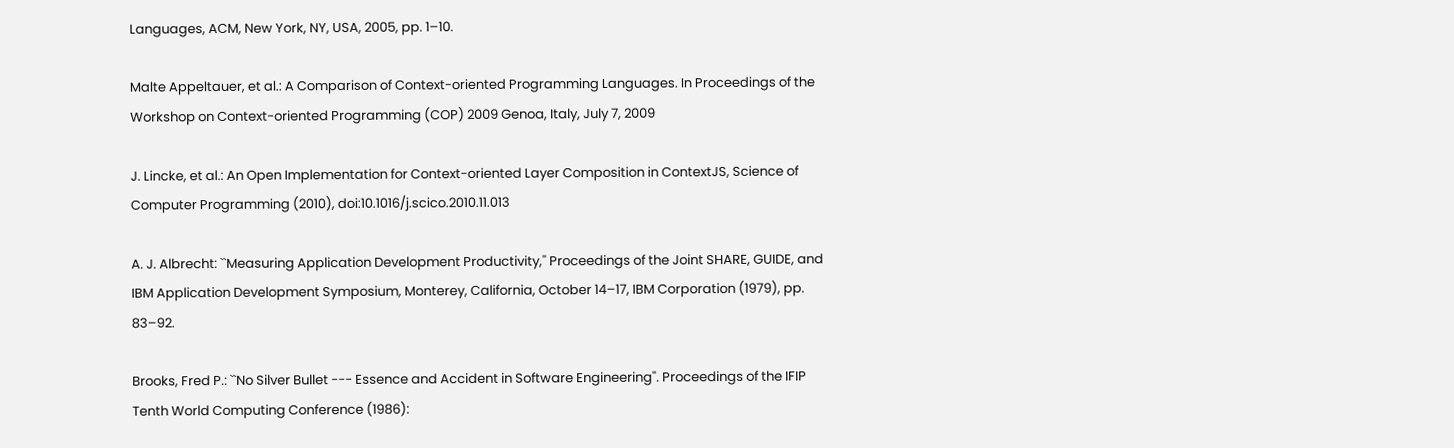Languages, ACM, New York, NY, USA, 2005, pp. 1–10.

Malte Appeltauer, et al.: A Comparison of Context-oriented Programming Languages. In Proceedings of the Workshop on Context-oriented Programming (COP) 2009 Genoa, Italy, July 7, 2009

J. Lincke, et al.: An Open Implementation for Context-oriented Layer Composition in ContextJS, Science of Computer Programming (2010), doi:10.1016/j.scico.2010.11.013

A. J. Albrecht: ``Measuring Application Development Productivity,'' Proceedings of the Joint SHARE, GUIDE, and IBM Application Development Symposium, Monterey, California, October 14–17, IBM Corporation (1979), pp. 83–92.

Brooks, Fred P.: ``No Silver Bullet --- Essence and Accident in Software Engineering''. Proceedings of the IFIP Tenth World Computing Conference (1986):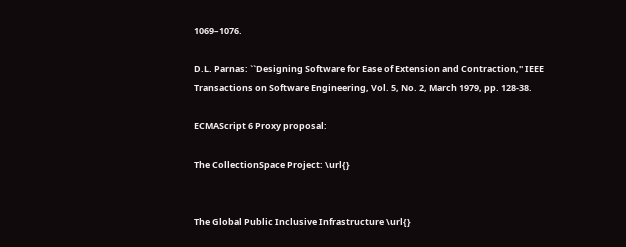1069–1076.

D.L. Parnas: ``Designing Software for Ease of Extension and Contraction,'' IEEE Transactions on Software Engineering, Vol. 5, No. 2, March 1979, pp. 128-38.

ECMAScript 6 Proxy proposal:

The CollectionSpace Project: \url{}


The Global Public Inclusive Infrastructure \url{}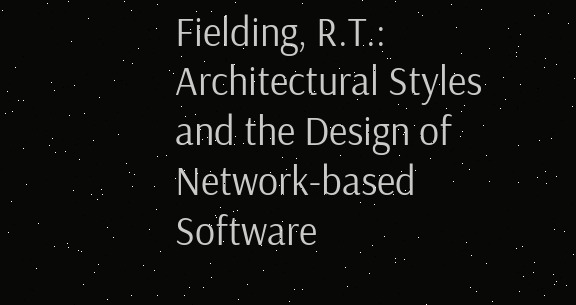Fielding, R.T.:
Architectural Styles and the Design of Network-based Software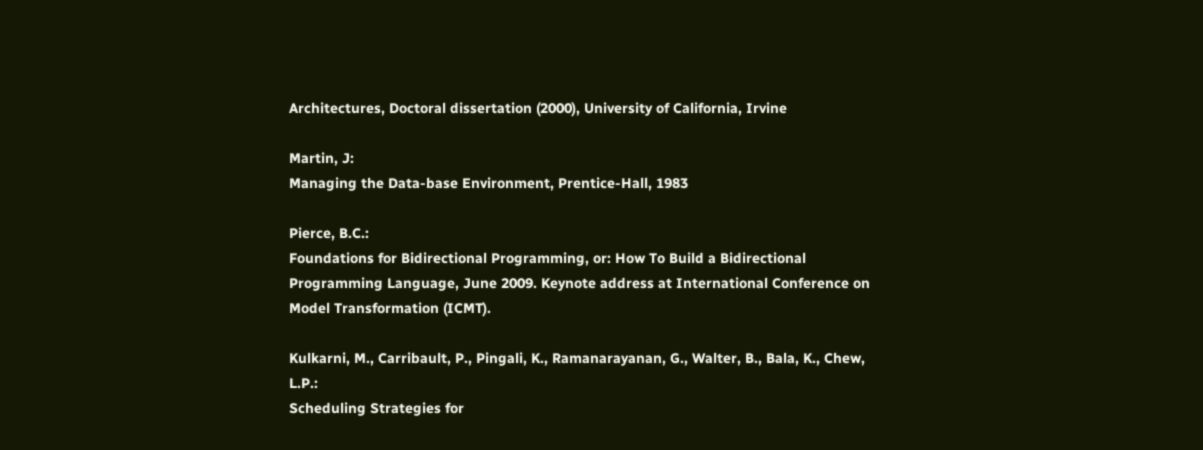Architectures, Doctoral dissertation (2000), University of California, Irvine

Martin, J:
Managing the Data-base Environment, Prentice-Hall, 1983

Pierce, B.C.:
Foundations for Bidirectional Programming, or: How To Build a Bidirectional Programming Language, June 2009. Keynote address at International Conference on Model Transformation (ICMT).

Kulkarni, M., Carribault, P., Pingali, K., Ramanarayanan, G., Walter, B., Bala, K., Chew, L.P.:
Scheduling Strategies for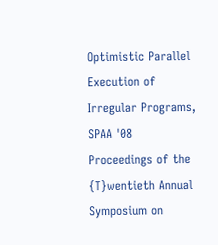Optimistic Parallel Execution of Irregular Programs, SPAA '08 Proceedings of the {T}wentieth Annual Symposium on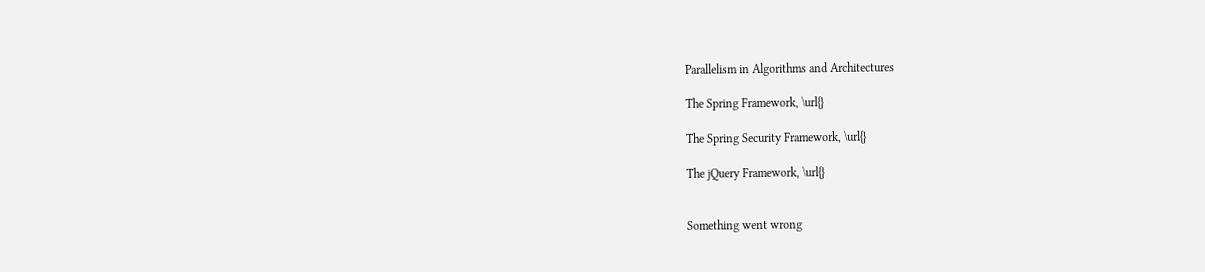Parallelism in Algorithms and Architectures

The Spring Framework, \url{}

The Spring Security Framework, \url{}

The jQuery Framework, \url{}


Something went wrong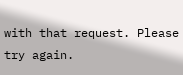with that request. Please try again.